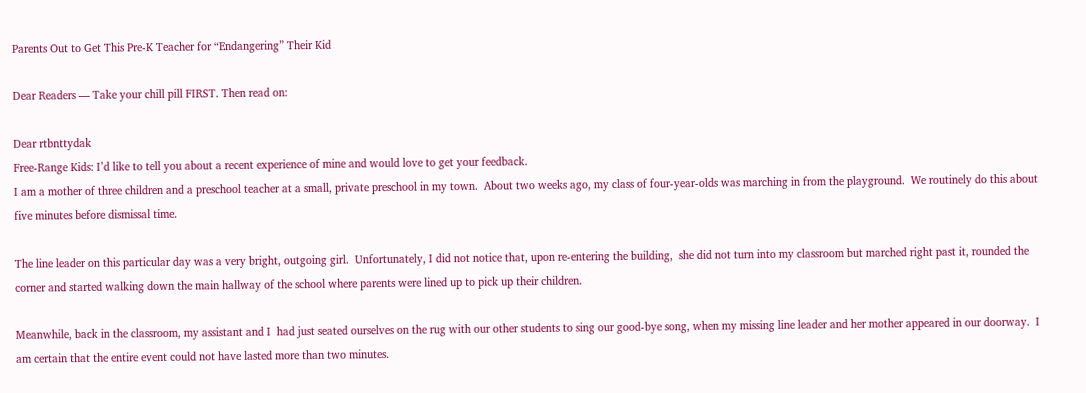Parents Out to Get This Pre-K Teacher for “Endangering” Their Kid

Dear Readers — Take your chill pill FIRST. Then read on:

Dear rtbnttydak
Free-Range Kids: I’d like to tell you about a recent experience of mine and would love to get your feedback.
I am a mother of three children and a preschool teacher at a small, private preschool in my town.  About two weeks ago, my class of four-year-olds was marching in from the playground.  We routinely do this about five minutes before dismissal time.

The line leader on this particular day was a very bright, outgoing girl.  Unfortunately, I did not notice that, upon re-entering the building,  she did not turn into my classroom but marched right past it, rounded the corner and started walking down the main hallway of the school where parents were lined up to pick up their children.

Meanwhile, back in the classroom, my assistant and I  had just seated ourselves on the rug with our other students to sing our good-bye song, when my missing line leader and her mother appeared in our doorway.  I am certain that the entire event could not have lasted more than two minutes.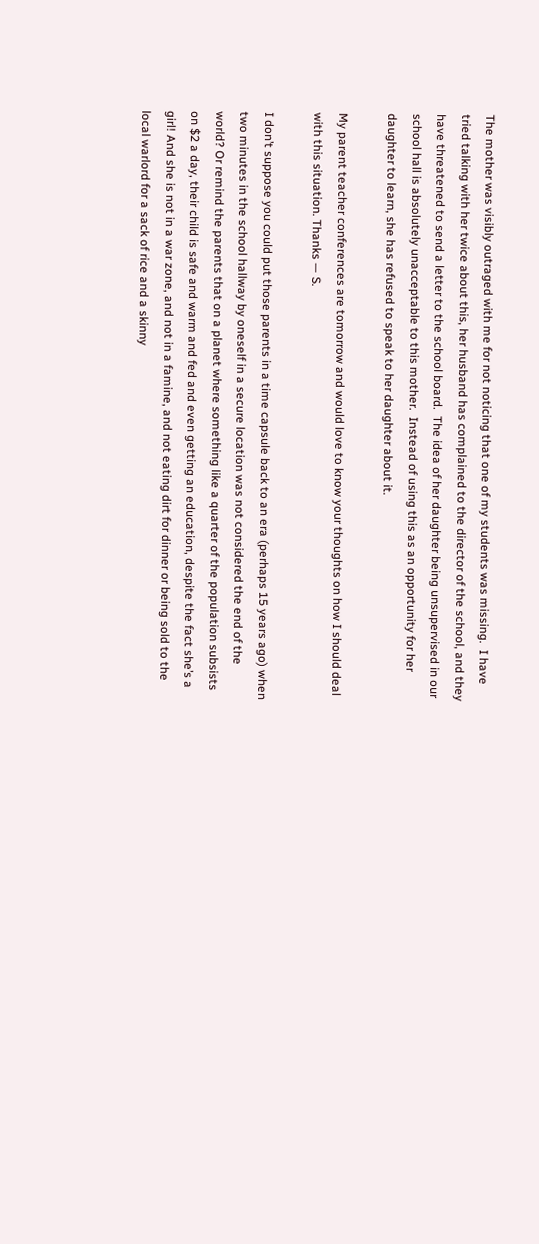The mother was visibly outraged with me for not noticing that one of my students was missing.  I have tried talking with her twice about this, her husband has complained to the director of the school, and they have threatened to send a letter to the school board.  The idea of her daughter being unsupervised in our school hall is absolutely unacceptable to this mother.  Instead of using this as an opportunity for her daughter to learn, she has refused to speak to her daughter about it.

My parent teacher conferences are tomorrow and would love to know your thoughts on how I should deal with this situation. Thanks — S.

I don’t suppose you could put those parents in a time capsule back to an era (perhaps 15 years ago) when two minutes in the school hallway by oneself in a secure location was not considered the end of the world? Or remind the parents that on a planet where something like a quarter of the population subsists on $2 a day, their child is safe and warm and fed and even getting an education, despite the fact she’s a girl! And she is not in a war zone, and not in a famine, and not eating dirt for dinner or being sold to the local warlord for a sack of rice and a skinny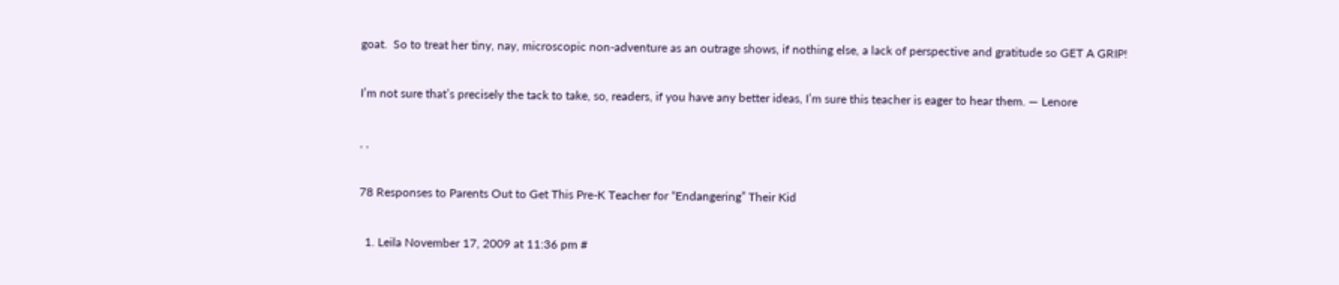goat.  So to treat her tiny, nay, microscopic non-adventure as an outrage shows, if nothing else, a lack of perspective and gratitude so GET A GRIP!

I’m not sure that’s precisely the tack to take, so, readers, if you have any better ideas, I’m sure this teacher is eager to hear them. — Lenore

, ,

78 Responses to Parents Out to Get This Pre-K Teacher for “Endangering” Their Kid

  1. Leila November 17, 2009 at 11:36 pm #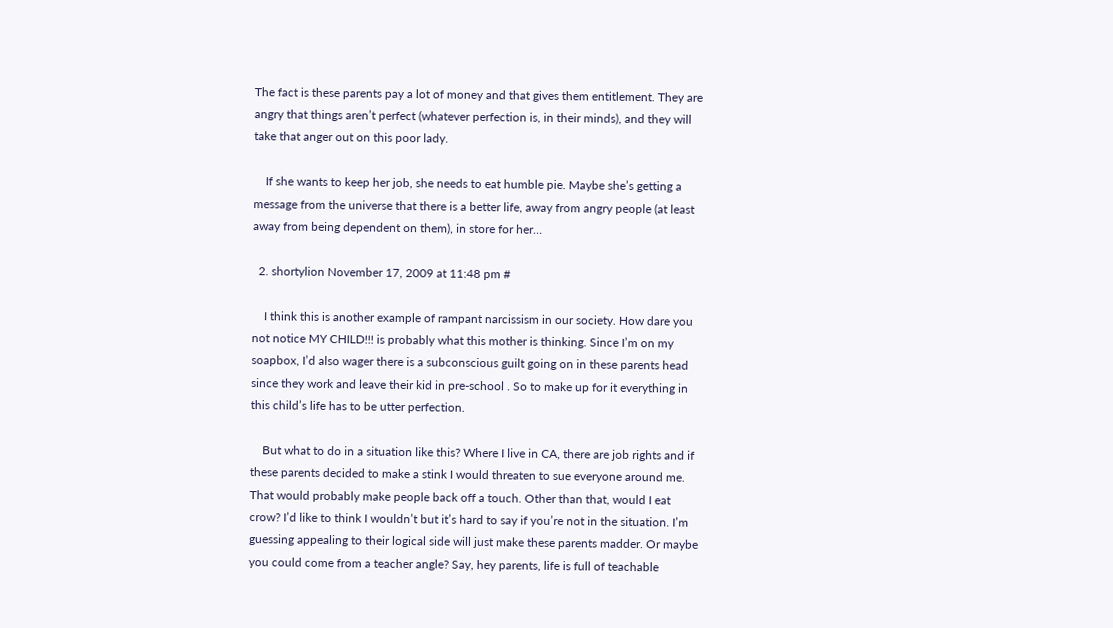The fact is these parents pay a lot of money and that gives them entitlement. They are angry that things aren’t perfect (whatever perfection is, in their minds), and they will take that anger out on this poor lady.

    If she wants to keep her job, she needs to eat humble pie. Maybe she’s getting a message from the universe that there is a better life, away from angry people (at least away from being dependent on them), in store for her…

  2. shortylion November 17, 2009 at 11:48 pm #

    I think this is another example of rampant narcissism in our society. How dare you not notice MY CHILD!!! is probably what this mother is thinking. Since I’m on my soapbox, I’d also wager there is a subconscious guilt going on in these parents head since they work and leave their kid in pre-school . So to make up for it everything in this child’s life has to be utter perfection.

    But what to do in a situation like this? Where I live in CA, there are job rights and if these parents decided to make a stink I would threaten to sue everyone around me. That would probably make people back off a touch. Other than that, would I eat crow? I’d like to think I wouldn’t but it’s hard to say if you’re not in the situation. I’m guessing appealing to their logical side will just make these parents madder. Or maybe you could come from a teacher angle? Say, hey parents, life is full of teachable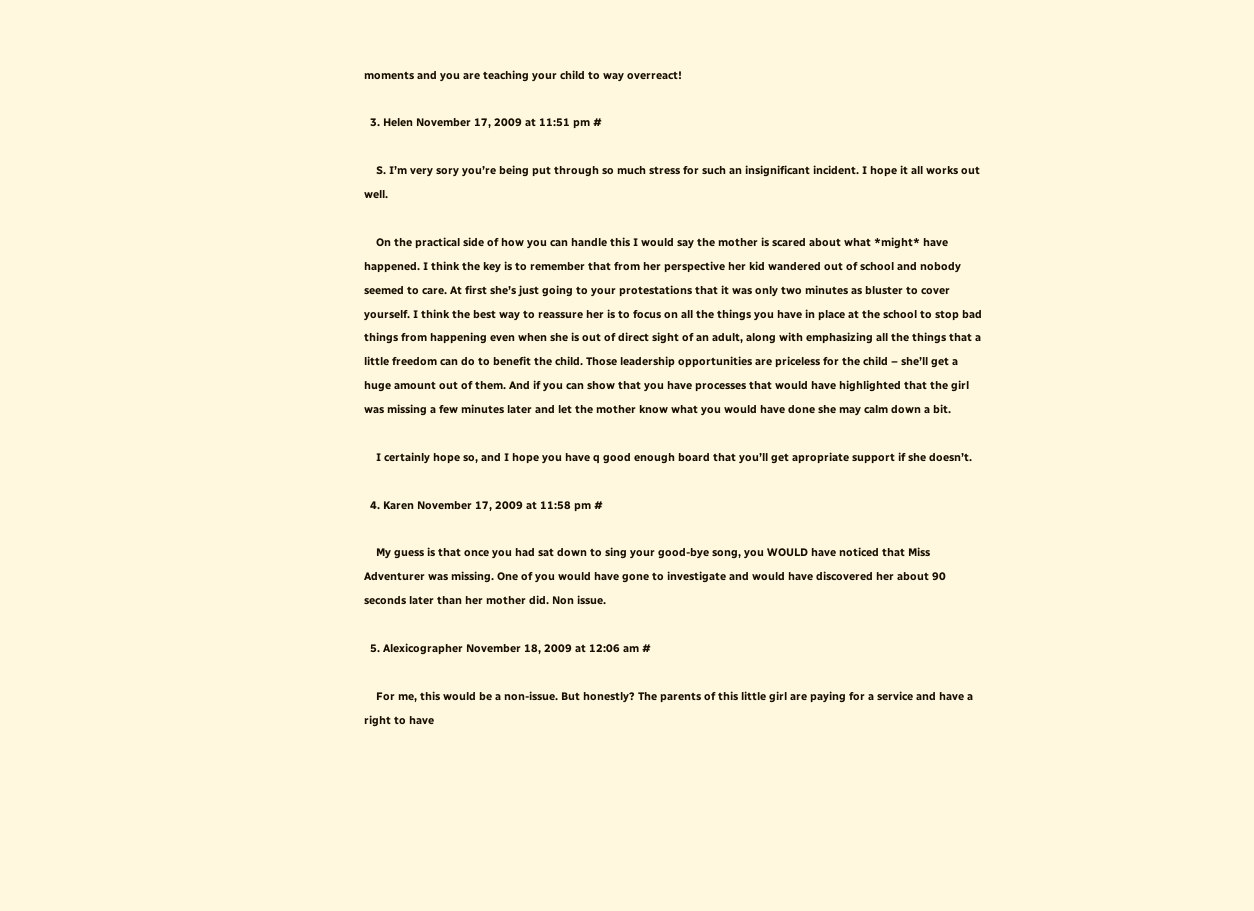moments and you are teaching your child to way overreact!

  3. Helen November 17, 2009 at 11:51 pm #

    S. I’m very sory you’re being put through so much stress for such an insignificant incident. I hope it all works out well.

    On the practical side of how you can handle this I would say the mother is scared about what *might* have happened. I think the key is to remember that from her perspective her kid wandered out of school and nobody seemed to care. At first she’s just going to your protestations that it was only two minutes as bluster to cover yourself. I think the best way to reassure her is to focus on all the things you have in place at the school to stop bad things from happening even when she is out of direct sight of an adult, along with emphasizing all the things that a little freedom can do to benefit the child. Those leadership opportunities are priceless for the child – she’ll get a huge amount out of them. And if you can show that you have processes that would have highlighted that the girl was missing a few minutes later and let the mother know what you would have done she may calm down a bit.

    I certainly hope so, and I hope you have q good enough board that you’ll get apropriate support if she doesn’t.

  4. Karen November 17, 2009 at 11:58 pm #

    My guess is that once you had sat down to sing your good-bye song, you WOULD have noticed that Miss Adventurer was missing. One of you would have gone to investigate and would have discovered her about 90 seconds later than her mother did. Non issue.

  5. Alexicographer November 18, 2009 at 12:06 am #

    For me, this would be a non-issue. But honestly? The parents of this little girl are paying for a service and have a right to have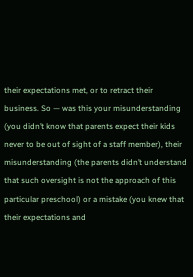their expectations met, or to retract their business. So — was this your misunderstanding (you didn’t know that parents expect their kids never to be out of sight of a staff member), their misunderstanding (the parents didn’t understand that such oversight is not the approach of this particular preschool) or a mistake (you knew that their expectations and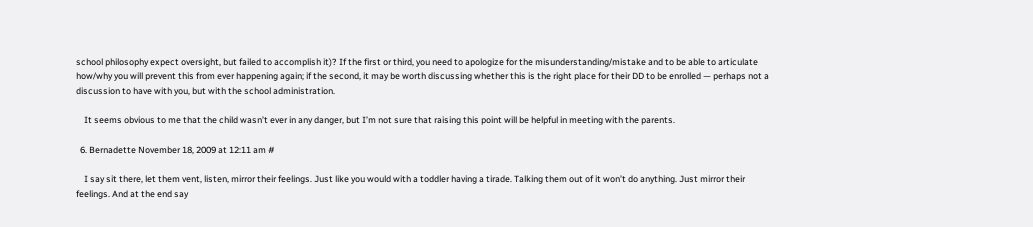school philosophy expect oversight, but failed to accomplish it)? If the first or third, you need to apologize for the misunderstanding/mistake and to be able to articulate how/why you will prevent this from ever happening again; if the second, it may be worth discussing whether this is the right place for their DD to be enrolled — perhaps not a discussion to have with you, but with the school administration.

    It seems obvious to me that the child wasn’t ever in any danger, but I’m not sure that raising this point will be helpful in meeting with the parents.

  6. Bernadette November 18, 2009 at 12:11 am #

    I say sit there, let them vent, listen, mirror their feelings. Just like you would with a toddler having a tirade. Talking them out of it won’t do anything. Just mirror their feelings. And at the end say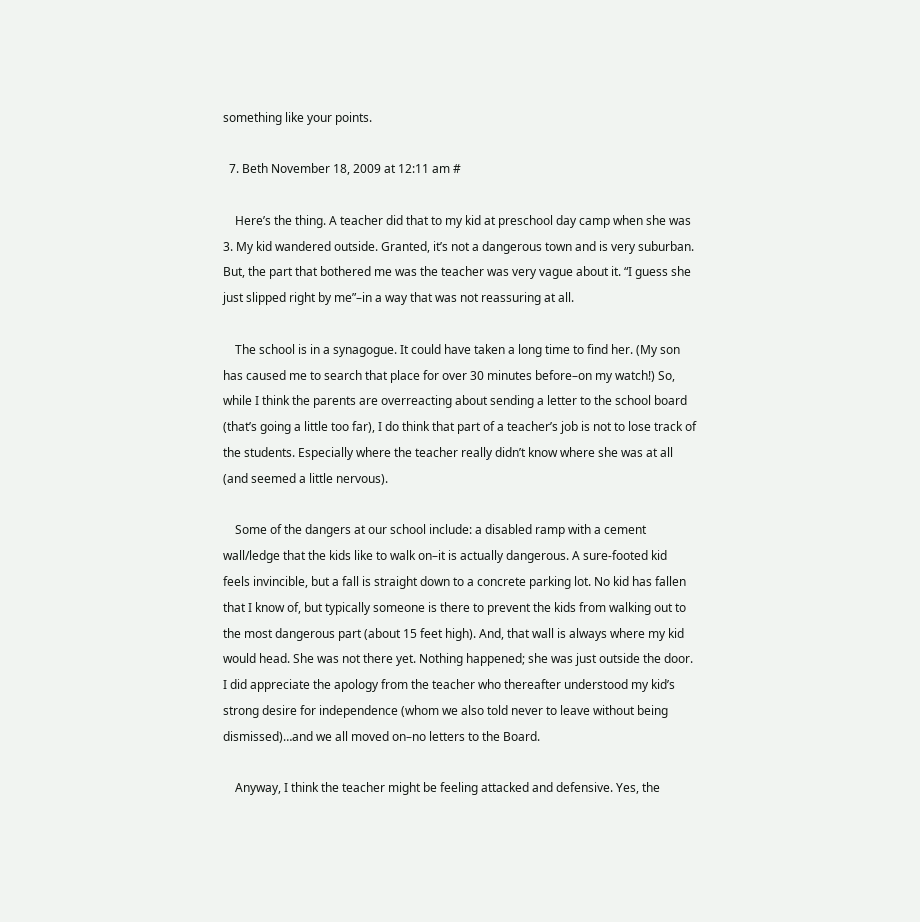something like your points.

  7. Beth November 18, 2009 at 12:11 am #

    Here’s the thing. A teacher did that to my kid at preschool day camp when she was 3. My kid wandered outside. Granted, it’s not a dangerous town and is very suburban. But, the part that bothered me was the teacher was very vague about it. “I guess she just slipped right by me”–in a way that was not reassuring at all.

    The school is in a synagogue. It could have taken a long time to find her. (My son has caused me to search that place for over 30 minutes before–on my watch!) So, while I think the parents are overreacting about sending a letter to the school board (that’s going a little too far), I do think that part of a teacher’s job is not to lose track of the students. Especially where the teacher really didn’t know where she was at all (and seemed a little nervous).

    Some of the dangers at our school include: a disabled ramp with a cement wall/ledge that the kids like to walk on–it is actually dangerous. A sure-footed kid feels invincible, but a fall is straight down to a concrete parking lot. No kid has fallen that I know of, but typically someone is there to prevent the kids from walking out to the most dangerous part (about 15 feet high). And, that wall is always where my kid would head. She was not there yet. Nothing happened; she was just outside the door. I did appreciate the apology from the teacher who thereafter understood my kid’s strong desire for independence (whom we also told never to leave without being dismissed)…and we all moved on–no letters to the Board.

    Anyway, I think the teacher might be feeling attacked and defensive. Yes, the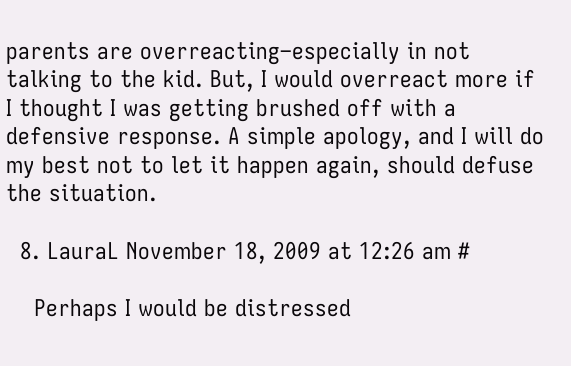parents are overreacting–especially in not talking to the kid. But, I would overreact more if I thought I was getting brushed off with a defensive response. A simple apology, and I will do my best not to let it happen again, should defuse the situation.

  8. LauraL November 18, 2009 at 12:26 am #

    Perhaps I would be distressed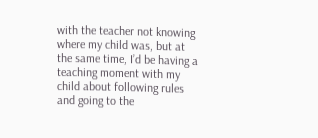with the teacher not knowing where my child was, but at the same time, I’d be having a teaching moment with my child about following rules and going to the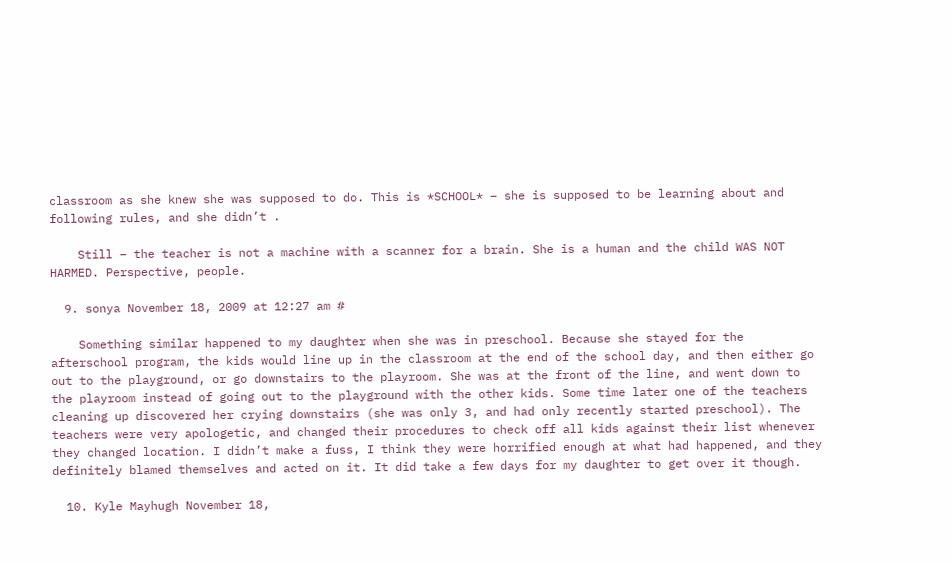classroom as she knew she was supposed to do. This is *SCHOOL* – she is supposed to be learning about and following rules, and she didn’t .

    Still – the teacher is not a machine with a scanner for a brain. She is a human and the child WAS NOT HARMED. Perspective, people.

  9. sonya November 18, 2009 at 12:27 am #

    Something similar happened to my daughter when she was in preschool. Because she stayed for the afterschool program, the kids would line up in the classroom at the end of the school day, and then either go out to the playground, or go downstairs to the playroom. She was at the front of the line, and went down to the playroom instead of going out to the playground with the other kids. Some time later one of the teachers cleaning up discovered her crying downstairs (she was only 3, and had only recently started preschool). The teachers were very apologetic, and changed their procedures to check off all kids against their list whenever they changed location. I didn’t make a fuss, I think they were horrified enough at what had happened, and they definitely blamed themselves and acted on it. It did take a few days for my daughter to get over it though.

  10. Kyle Mayhugh November 18,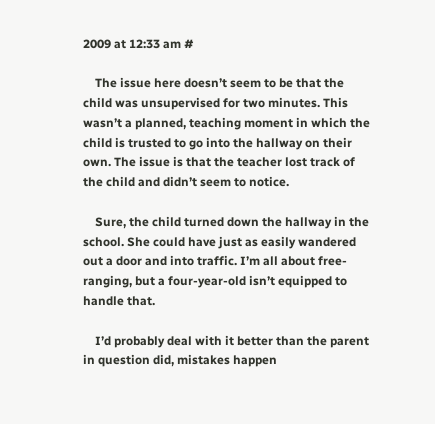2009 at 12:33 am #

    The issue here doesn’t seem to be that the child was unsupervised for two minutes. This wasn’t a planned, teaching moment in which the child is trusted to go into the hallway on their own. The issue is that the teacher lost track of the child and didn’t seem to notice.

    Sure, the child turned down the hallway in the school. She could have just as easily wandered out a door and into traffic. I’m all about free-ranging, but a four-year-old isn’t equipped to handle that.

    I’d probably deal with it better than the parent in question did, mistakes happen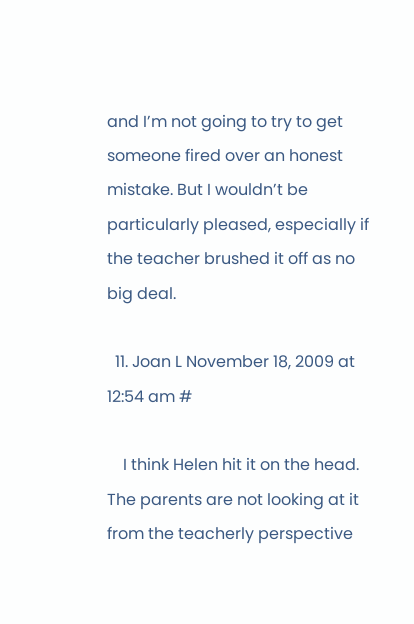and I’m not going to try to get someone fired over an honest mistake. But I wouldn’t be particularly pleased, especially if the teacher brushed it off as no big deal.

  11. Joan L November 18, 2009 at 12:54 am #

    I think Helen hit it on the head. The parents are not looking at it from the teacherly perspective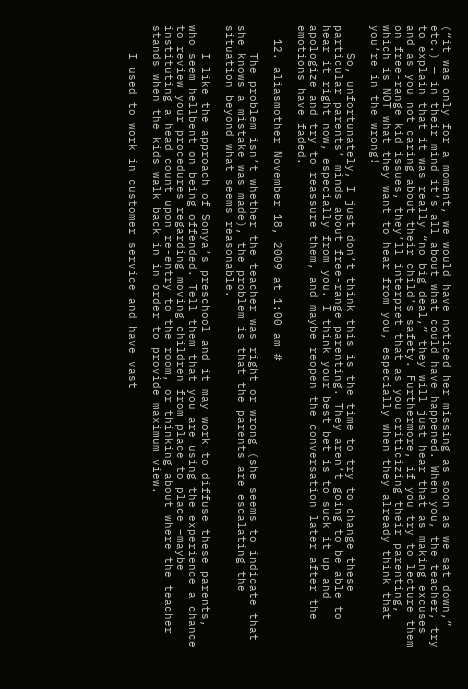(“it was only for a moment, we would have noticed her missing as soon as we sat down,” etc.) — in their mind it’s all about what could have happened. When you, the teacher, try to explain that it was really “no big deal,” they will just hear that as making excuses and as you not caring about their child’s safety. Furthermore, if you try to lecture them on free-range kid issues, they’ll interpret that as you criticizing their parenting, which is NOT what they want to hear from you, especially when they already think that you’re in the wrong!

    So, unfortunately, I just don’t think this is the time to try to change these particular parents’ minds about free-range parenting. They aren’t going to be able to hear it right now, especially from you. I think your best bet is to suck it up and apologize and try to reassure them, and maybe reopen the conversation later after the emotions have faded.

  12. aliasmother November 18, 2009 at 1:00 am #

    The problem isn’t whether the teacher was right or wrong (she seems to indicate that she knows a mistake was made), the problem is that the parents are escalating the situation beyond what seems reasonable.

    I like the approach of Sonya’s preschool and it may work to diffuse these parents, who seem hellbent on being offended. Tell them that you are using the experience a chance to review your procedures regarding moving children from place to place –maybe instituting a head count upon re-entry to the room, or thinking about where the teacher stands when the kids walk back in in order to provide maximum view.

    I used to work in customer service and have vast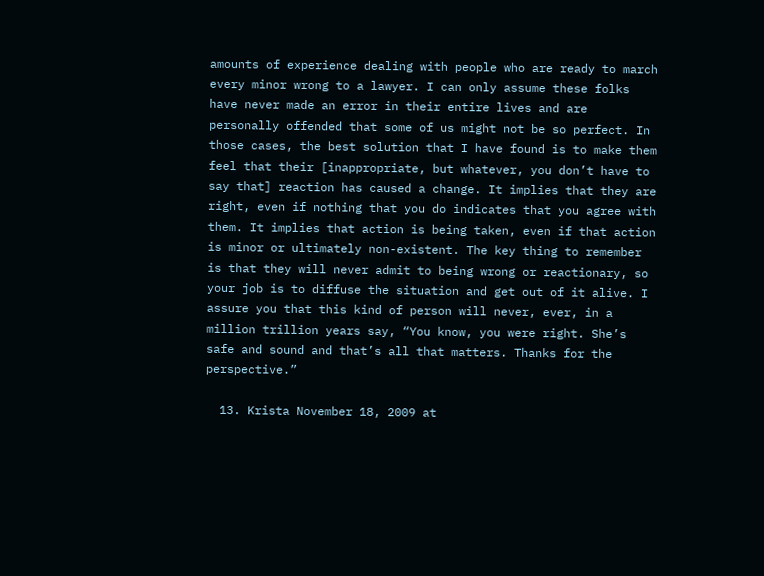amounts of experience dealing with people who are ready to march every minor wrong to a lawyer. I can only assume these folks have never made an error in their entire lives and are personally offended that some of us might not be so perfect. In those cases, the best solution that I have found is to make them feel that their [inappropriate, but whatever, you don’t have to say that] reaction has caused a change. It implies that they are right, even if nothing that you do indicates that you agree with them. It implies that action is being taken, even if that action is minor or ultimately non-existent. The key thing to remember is that they will never admit to being wrong or reactionary, so your job is to diffuse the situation and get out of it alive. I assure you that this kind of person will never, ever, in a million trillion years say, “You know, you were right. She’s safe and sound and that’s all that matters. Thanks for the perspective.”

  13. Krista November 18, 2009 at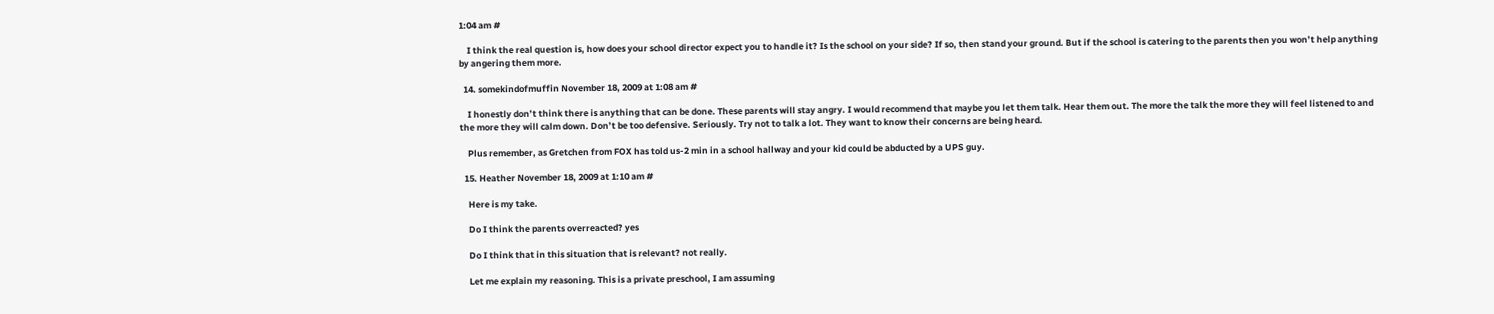1:04 am #

    I think the real question is, how does your school director expect you to handle it? Is the school on your side? If so, then stand your ground. But if the school is catering to the parents then you won’t help anything by angering them more.

  14. somekindofmuffin November 18, 2009 at 1:08 am #

    I honestly don’t think there is anything that can be done. These parents will stay angry. I would recommend that maybe you let them talk. Hear them out. The more the talk the more they will feel listened to and the more they will calm down. Don’t be too defensive. Seriously. Try not to talk a lot. They want to know their concerns are being heard.

    Plus remember, as Gretchen from FOX has told us-2 min in a school hallway and your kid could be abducted by a UPS guy.

  15. Heather November 18, 2009 at 1:10 am #

    Here is my take.

    Do I think the parents overreacted? yes

    Do I think that in this situation that is relevant? not really.

    Let me explain my reasoning. This is a private preschool, I am assuming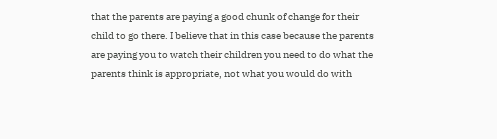that the parents are paying a good chunk of change for their child to go there. I believe that in this case because the parents are paying you to watch their children you need to do what the parents think is appropriate, not what you would do with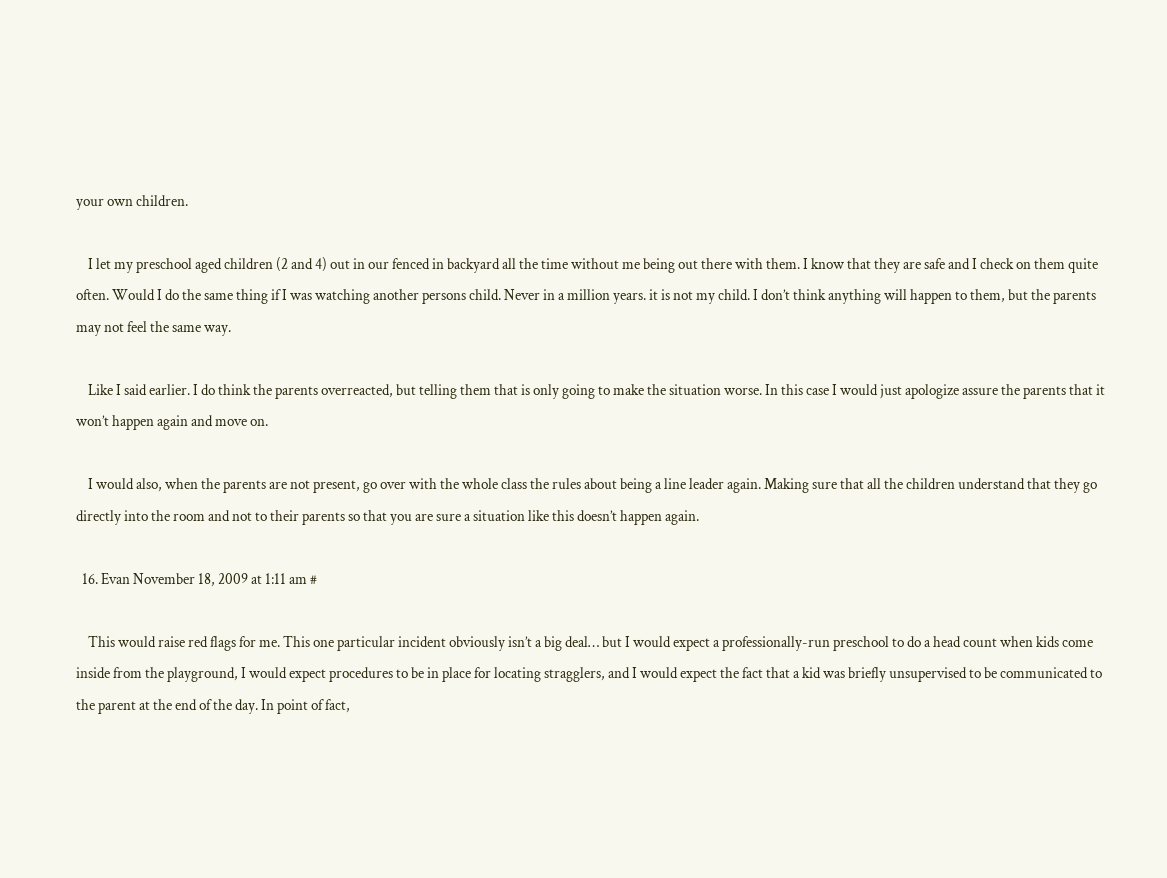your own children.

    I let my preschool aged children (2 and 4) out in our fenced in backyard all the time without me being out there with them. I know that they are safe and I check on them quite often. Would I do the same thing if I was watching another persons child. Never in a million years. it is not my child. I don’t think anything will happen to them, but the parents may not feel the same way.

    Like I said earlier. I do think the parents overreacted, but telling them that is only going to make the situation worse. In this case I would just apologize assure the parents that it won’t happen again and move on.

    I would also, when the parents are not present, go over with the whole class the rules about being a line leader again. Making sure that all the children understand that they go directly into the room and not to their parents so that you are sure a situation like this doesn’t happen again.

  16. Evan November 18, 2009 at 1:11 am #

    This would raise red flags for me. This one particular incident obviously isn’t a big deal… but I would expect a professionally-run preschool to do a head count when kids come inside from the playground, I would expect procedures to be in place for locating stragglers, and I would expect the fact that a kid was briefly unsupervised to be communicated to the parent at the end of the day. In point of fact,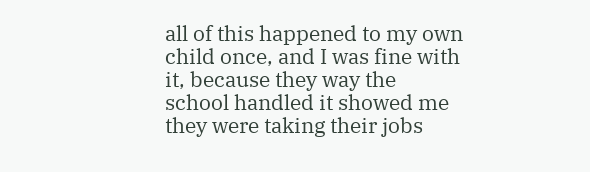all of this happened to my own child once, and I was fine with it, because they way the school handled it showed me they were taking their jobs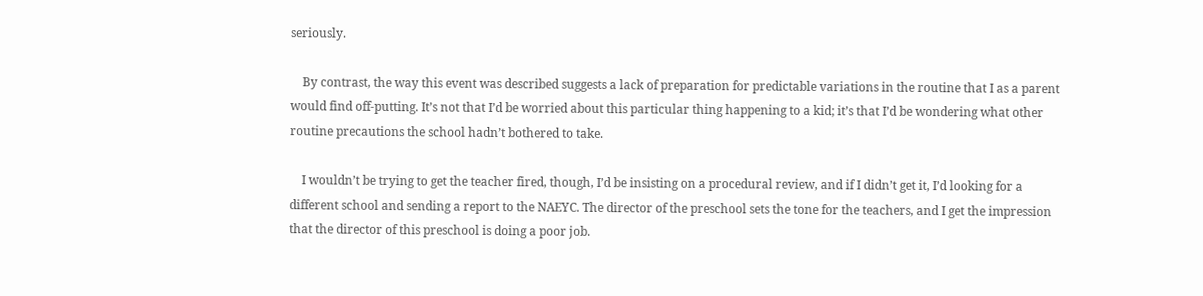seriously.

    By contrast, the way this event was described suggests a lack of preparation for predictable variations in the routine that I as a parent would find off-putting. It’s not that I’d be worried about this particular thing happening to a kid; it’s that I’d be wondering what other routine precautions the school hadn’t bothered to take.

    I wouldn’t be trying to get the teacher fired, though, I’d be insisting on a procedural review, and if I didn’t get it, I’d looking for a different school and sending a report to the NAEYC. The director of the preschool sets the tone for the teachers, and I get the impression that the director of this preschool is doing a poor job.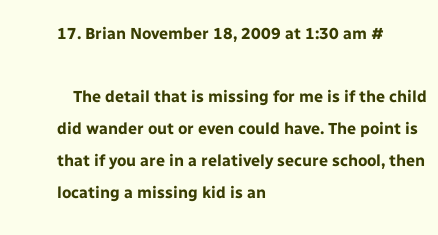17. Brian November 18, 2009 at 1:30 am #

    The detail that is missing for me is if the child did wander out or even could have. The point is that if you are in a relatively secure school, then locating a missing kid is an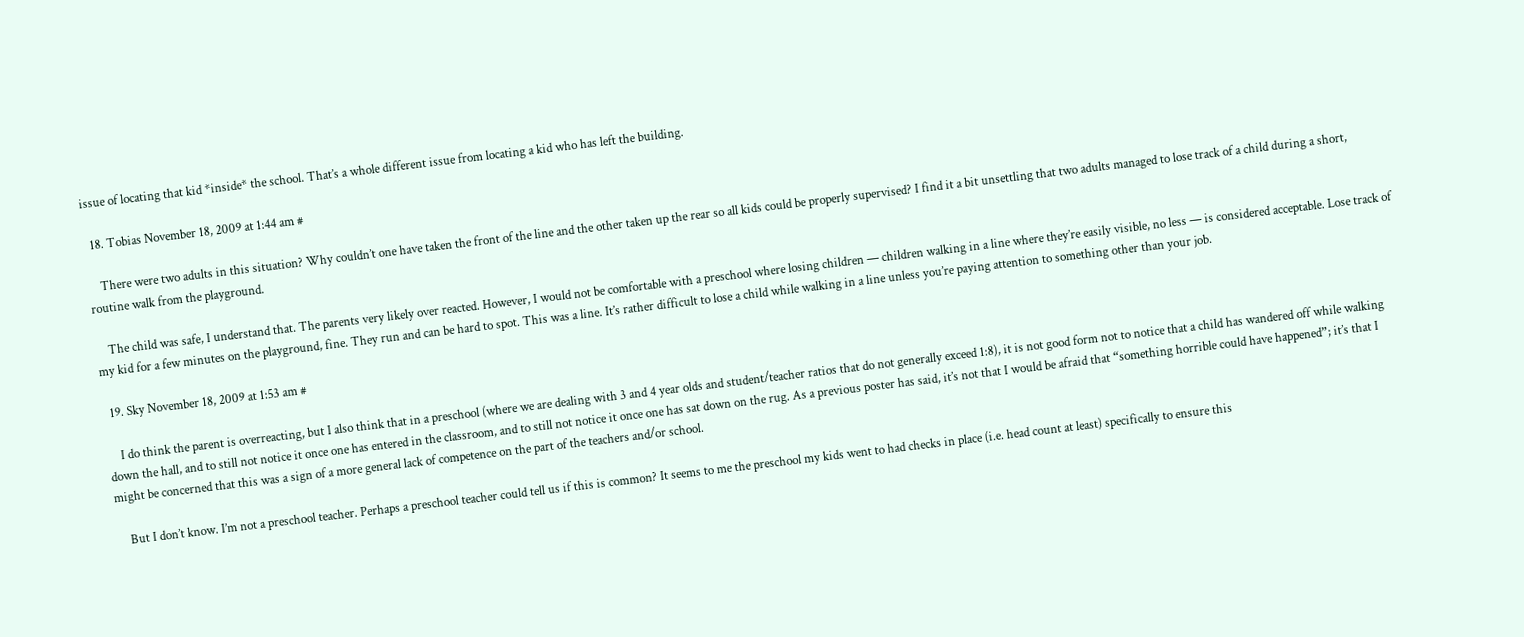issue of locating that kid *inside* the school. That’s a whole different issue from locating a kid who has left the building.

  18. Tobias November 18, 2009 at 1:44 am #

    There were two adults in this situation? Why couldn’t one have taken the front of the line and the other taken up the rear so all kids could be properly supervised? I find it a bit unsettling that two adults managed to lose track of a child during a short, routine walk from the playground.

    The child was safe, I understand that. The parents very likely over reacted. However, I would not be comfortable with a preschool where losing children — children walking in a line where they’re easily visible, no less — is considered acceptable. Lose track of my kid for a few minutes on the playground, fine. They run and can be hard to spot. This was a line. It’s rather difficult to lose a child while walking in a line unless you’re paying attention to something other than your job.

  19. Sky November 18, 2009 at 1:53 am #

    I do think the parent is overreacting, but I also think that in a preschool (where we are dealing with 3 and 4 year olds and student/teacher ratios that do not generally exceed 1:8), it is not good form not to notice that a child has wandered off while walking down the hall, and to still not notice it once one has entered in the classroom, and to still not notice it once one has sat down on the rug. As a previous poster has said, it’s not that I would be afraid that “something horrible could have happened”; it’s that I might be concerned that this was a sign of a more general lack of competence on the part of the teachers and/or school.

    But I don’t know. I’m not a preschool teacher. Perhaps a preschool teacher could tell us if this is common? It seems to me the preschool my kids went to had checks in place (i.e. head count at least) specifically to ensure this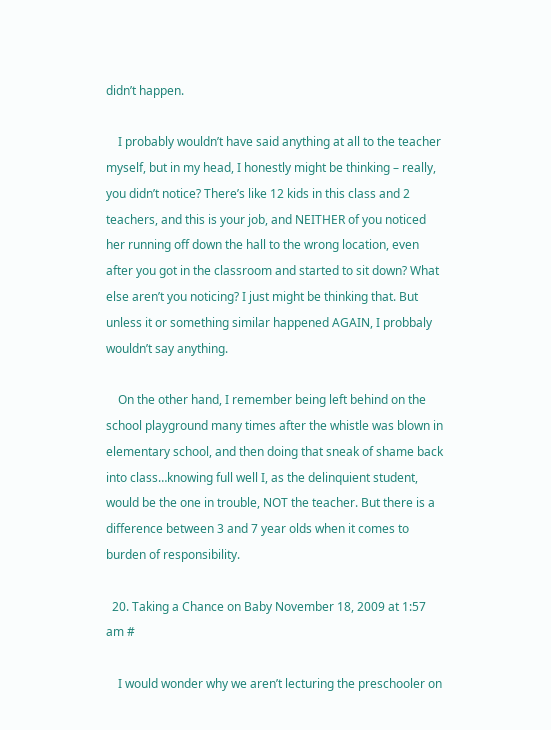didn’t happen.

    I probably wouldn’t have said anything at all to the teacher myself, but in my head, I honestly might be thinking – really, you didn’t notice? There’s like 12 kids in this class and 2 teachers, and this is your job, and NEITHER of you noticed her running off down the hall to the wrong location, even after you got in the classroom and started to sit down? What else aren’t you noticing? I just might be thinking that. But unless it or something similar happened AGAIN, I probbaly wouldn’t say anything.

    On the other hand, I remember being left behind on the school playground many times after the whistle was blown in elementary school, and then doing that sneak of shame back into class…knowing full well I, as the delinquient student, would be the one in trouble, NOT the teacher. But there is a difference between 3 and 7 year olds when it comes to burden of responsibility.

  20. Taking a Chance on Baby November 18, 2009 at 1:57 am #

    I would wonder why we aren’t lecturing the preschooler on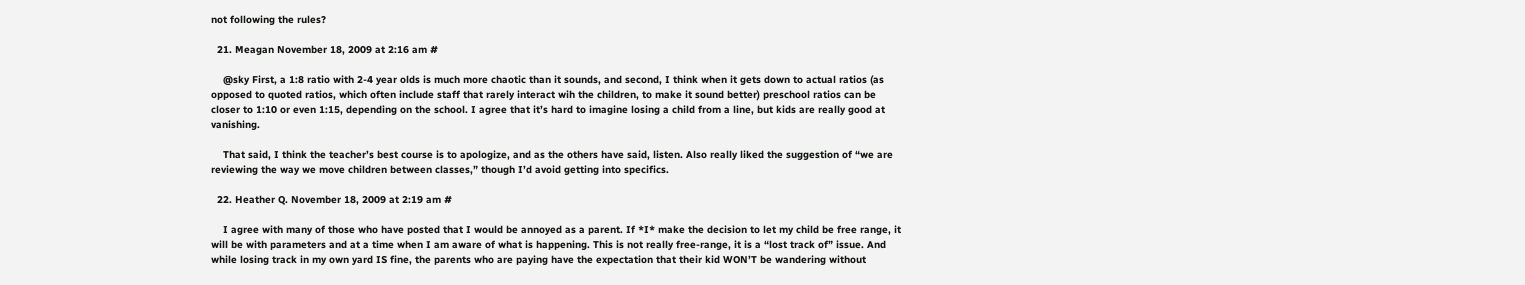not following the rules?

  21. Meagan November 18, 2009 at 2:16 am #

    @sky First, a 1:8 ratio with 2-4 year olds is much more chaotic than it sounds, and second, I think when it gets down to actual ratios (as opposed to quoted ratios, which often include staff that rarely interact wih the children, to make it sound better) preschool ratios can be closer to 1:10 or even 1:15, depending on the school. I agree that it’s hard to imagine losing a child from a line, but kids are really good at vanishing.

    That said, I think the teacher’s best course is to apologize, and as the others have said, listen. Also really liked the suggestion of “we are reviewing the way we move children between classes,” though I’d avoid getting into specifics.

  22. Heather Q. November 18, 2009 at 2:19 am #

    I agree with many of those who have posted that I would be annoyed as a parent. If *I* make the decision to let my child be free range, it will be with parameters and at a time when I am aware of what is happening. This is not really free-range, it is a “lost track of” issue. And while losing track in my own yard IS fine, the parents who are paying have the expectation that their kid WON’T be wandering without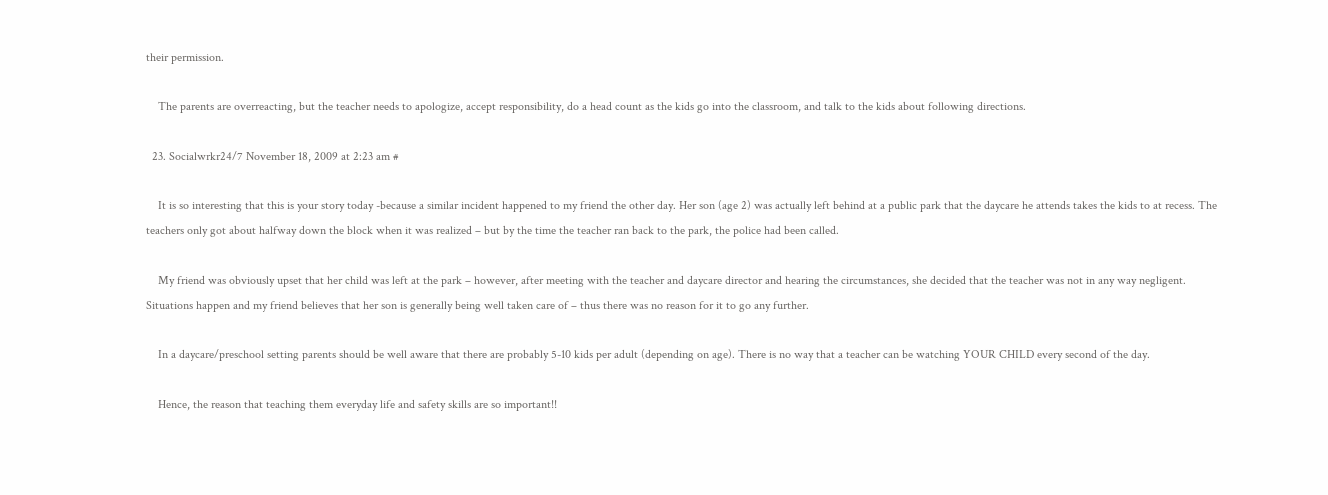their permission.

    The parents are overreacting, but the teacher needs to apologize, accept responsibility, do a head count as the kids go into the classroom, and talk to the kids about following directions.

  23. Socialwrkr24/7 November 18, 2009 at 2:23 am #

    It is so interesting that this is your story today -because a similar incident happened to my friend the other day. Her son (age 2) was actually left behind at a public park that the daycare he attends takes the kids to at recess. The teachers only got about halfway down the block when it was realized – but by the time the teacher ran back to the park, the police had been called.

    My friend was obviously upset that her child was left at the park – however, after meeting with the teacher and daycare director and hearing the circumstances, she decided that the teacher was not in any way negligent. Situations happen and my friend believes that her son is generally being well taken care of – thus there was no reason for it to go any further.

    In a daycare/preschool setting parents should be well aware that there are probably 5-10 kids per adult (depending on age). There is no way that a teacher can be watching YOUR CHILD every second of the day.

    Hence, the reason that teaching them everyday life and safety skills are so important!!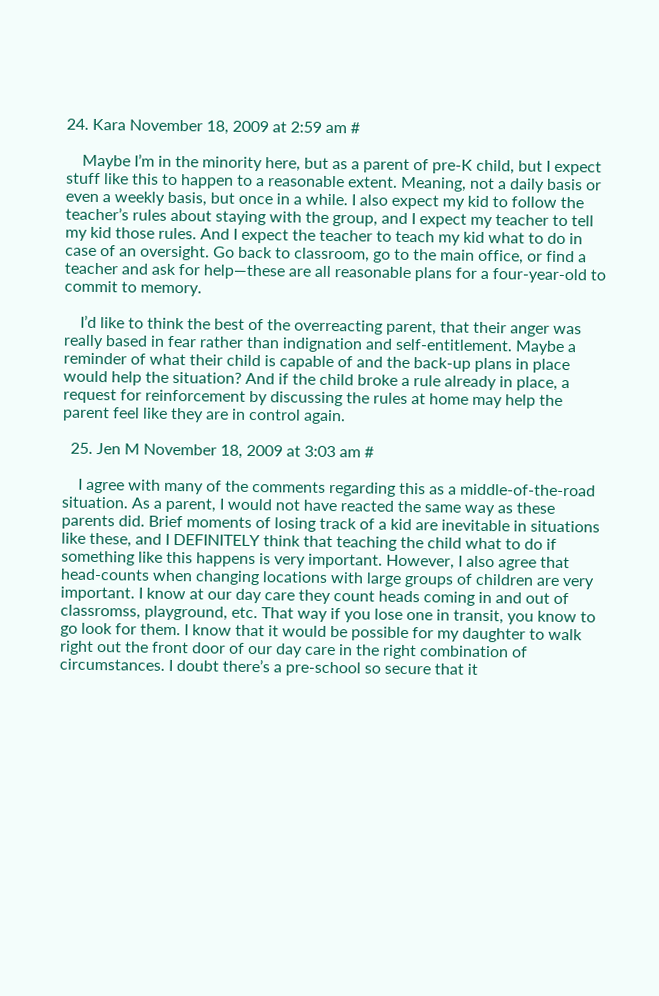24. Kara November 18, 2009 at 2:59 am #

    Maybe I’m in the minority here, but as a parent of pre-K child, but I expect stuff like this to happen to a reasonable extent. Meaning, not a daily basis or even a weekly basis, but once in a while. I also expect my kid to follow the teacher’s rules about staying with the group, and I expect my teacher to tell my kid those rules. And I expect the teacher to teach my kid what to do in case of an oversight. Go back to classroom, go to the main office, or find a teacher and ask for help—these are all reasonable plans for a four-year-old to commit to memory.

    I’d like to think the best of the overreacting parent, that their anger was really based in fear rather than indignation and self-entitlement. Maybe a reminder of what their child is capable of and the back-up plans in place would help the situation? And if the child broke a rule already in place, a request for reinforcement by discussing the rules at home may help the parent feel like they are in control again.

  25. Jen M November 18, 2009 at 3:03 am #

    I agree with many of the comments regarding this as a middle-of-the-road situation. As a parent, I would not have reacted the same way as these parents did. Brief moments of losing track of a kid are inevitable in situations like these, and I DEFINITELY think that teaching the child what to do if something like this happens is very important. However, I also agree that head-counts when changing locations with large groups of children are very important. I know at our day care they count heads coming in and out of classromss, playground, etc. That way if you lose one in transit, you know to go look for them. I know that it would be possible for my daughter to walk right out the front door of our day care in the right combination of circumstances. I doubt there’s a pre-school so secure that it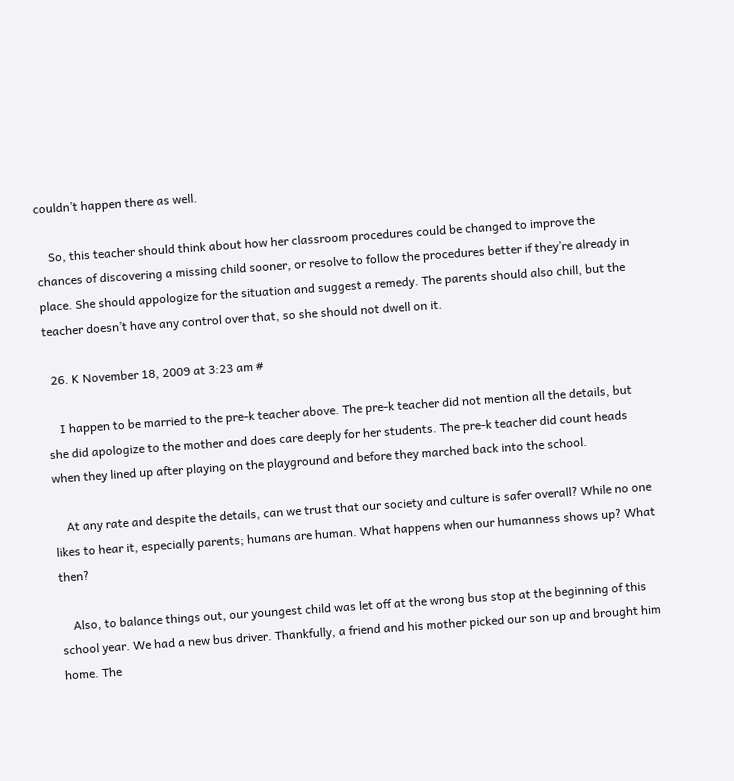couldn’t happen there as well.

    So, this teacher should think about how her classroom procedures could be changed to improve the chances of discovering a missing child sooner, or resolve to follow the procedures better if they’re already in place. She should appologize for the situation and suggest a remedy. The parents should also chill, but the teacher doesn’t have any control over that, so she should not dwell on it.

  26. K November 18, 2009 at 3:23 am #

    I happen to be married to the pre-k teacher above. The pre-k teacher did not mention all the details, but she did apologize to the mother and does care deeply for her students. The pre-k teacher did count heads when they lined up after playing on the playground and before they marched back into the school.

    At any rate and despite the details, can we trust that our society and culture is safer overall? While no one likes to hear it, especially parents; humans are human. What happens when our humanness shows up? What then?

    Also, to balance things out, our youngest child was let off at the wrong bus stop at the beginning of this school year. We had a new bus driver. Thankfully, a friend and his mother picked our son up and brought him home. The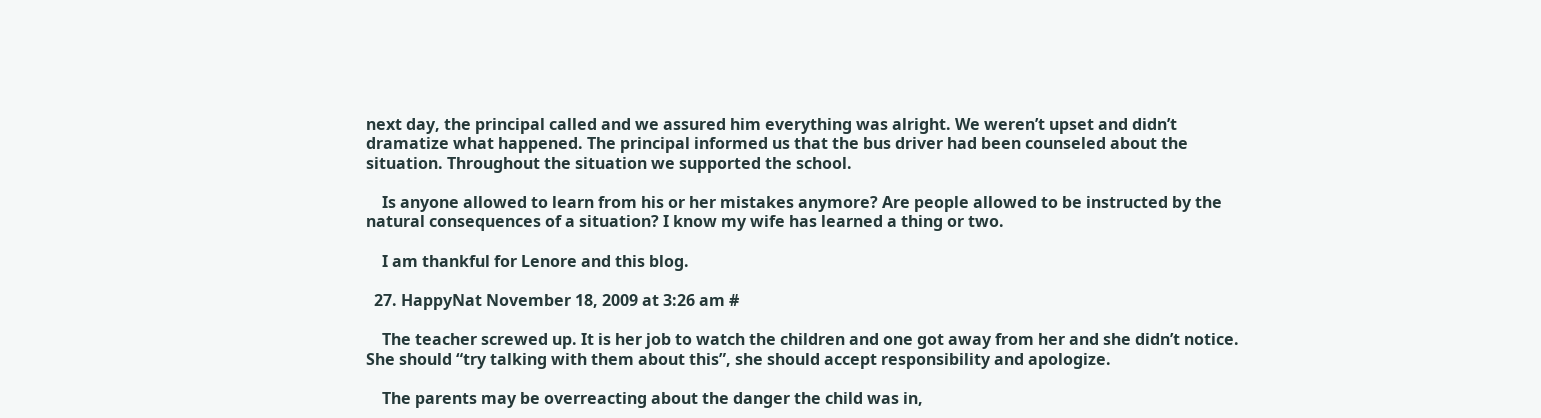next day, the principal called and we assured him everything was alright. We weren’t upset and didn’t dramatize what happened. The principal informed us that the bus driver had been counseled about the situation. Throughout the situation we supported the school.

    Is anyone allowed to learn from his or her mistakes anymore? Are people allowed to be instructed by the natural consequences of a situation? I know my wife has learned a thing or two.

    I am thankful for Lenore and this blog.

  27. HappyNat November 18, 2009 at 3:26 am #

    The teacher screwed up. It is her job to watch the children and one got away from her and she didn’t notice. She should “try talking with them about this”, she should accept responsibility and apologize.

    The parents may be overreacting about the danger the child was in,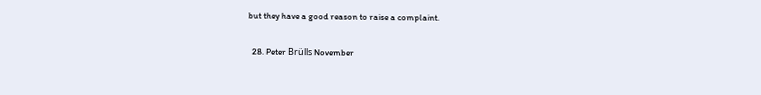but they have a good reason to raise a complaint.

  28. Peter Brülls November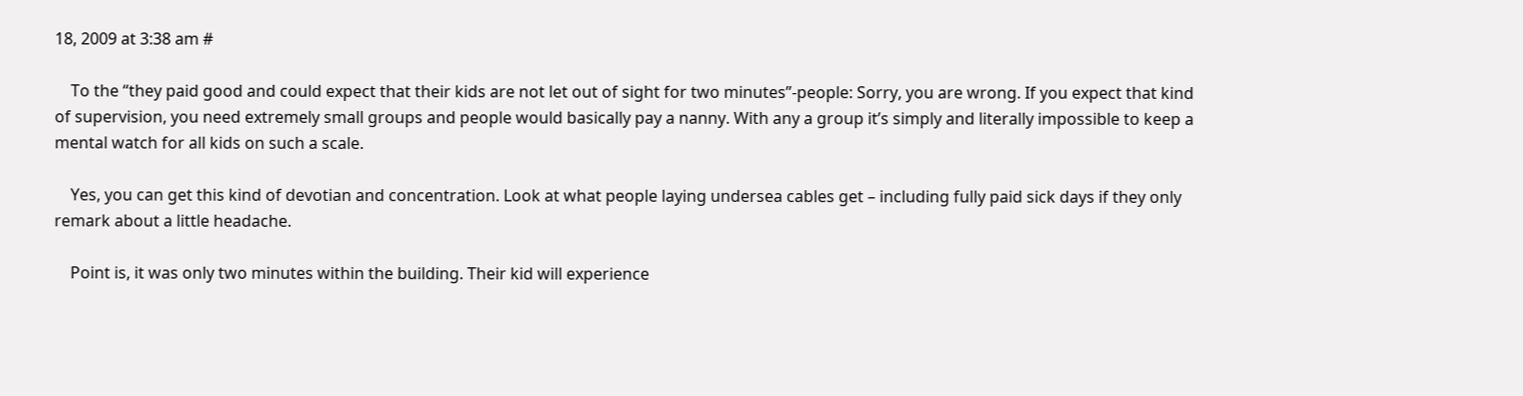18, 2009 at 3:38 am #

    To the “they paid good and could expect that their kids are not let out of sight for two minutes”-people: Sorry, you are wrong. If you expect that kind of supervision, you need extremely small groups and people would basically pay a nanny. With any a group it’s simply and literally impossible to keep a mental watch for all kids on such a scale.

    Yes, you can get this kind of devotian and concentration. Look at what people laying undersea cables get – including fully paid sick days if they only remark about a little headache.

    Point is, it was only two minutes within the building. Their kid will experience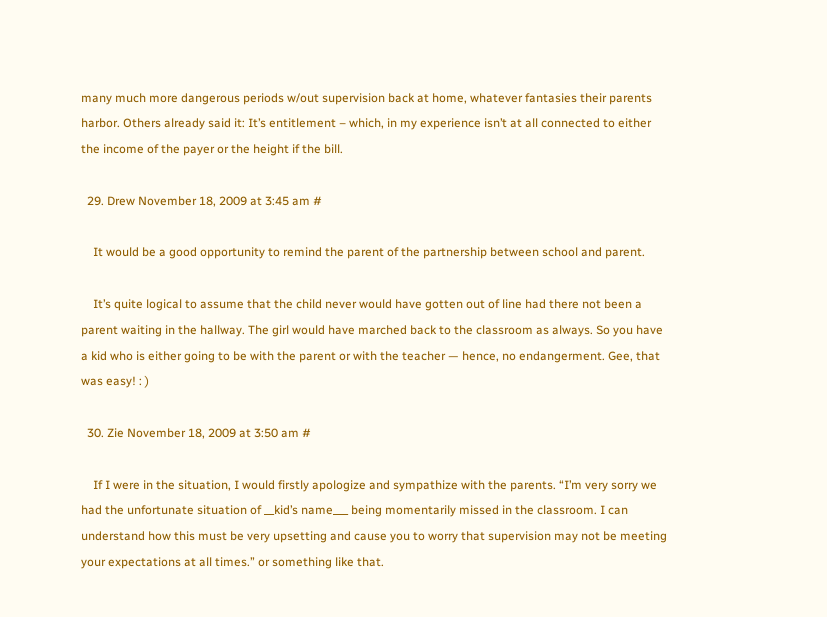many much more dangerous periods w/out supervision back at home, whatever fantasies their parents harbor. Others already said it: It’s entitlement – which, in my experience isn’t at all connected to either the income of the payer or the height if the bill.

  29. Drew November 18, 2009 at 3:45 am #

    It would be a good opportunity to remind the parent of the partnership between school and parent.

    It’s quite logical to assume that the child never would have gotten out of line had there not been a parent waiting in the hallway. The girl would have marched back to the classroom as always. So you have a kid who is either going to be with the parent or with the teacher — hence, no endangerment. Gee, that was easy! : )

  30. Zie November 18, 2009 at 3:50 am #

    If I were in the situation, I would firstly apologize and sympathize with the parents. “I’m very sorry we had the unfortunate situation of __kid’s name___ being momentarily missed in the classroom. I can understand how this must be very upsetting and cause you to worry that supervision may not be meeting your expectations at all times.” or something like that.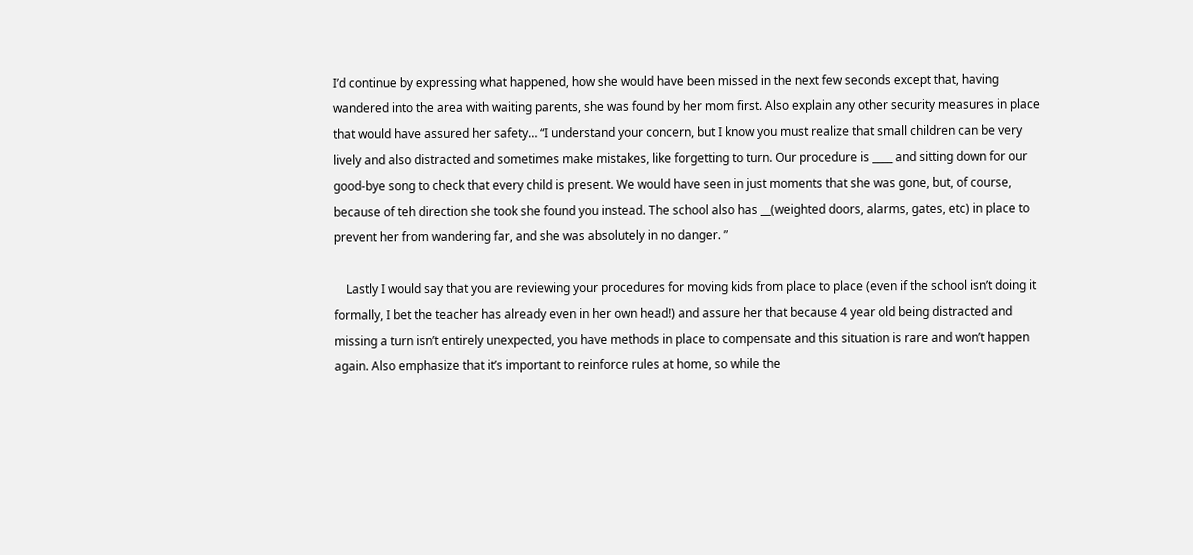I’d continue by expressing what happened, how she would have been missed in the next few seconds except that, having wandered into the area with waiting parents, she was found by her mom first. Also explain any other security measures in place that would have assured her safety… “I understand your concern, but I know you must realize that small children can be very lively and also distracted and sometimes make mistakes, like forgetting to turn. Our procedure is ____ and sitting down for our good-bye song to check that every child is present. We would have seen in just moments that she was gone, but, of course, because of teh direction she took she found you instead. The school also has __(weighted doors, alarms, gates, etc) in place to prevent her from wandering far, and she was absolutely in no danger. ”

    Lastly I would say that you are reviewing your procedures for moving kids from place to place (even if the school isn’t doing it formally, I bet the teacher has already even in her own head!) and assure her that because 4 year old being distracted and missing a turn isn’t entirely unexpected, you have methods in place to compensate and this situation is rare and won’t happen again. Also emphasize that it’s important to reinforce rules at home, so while the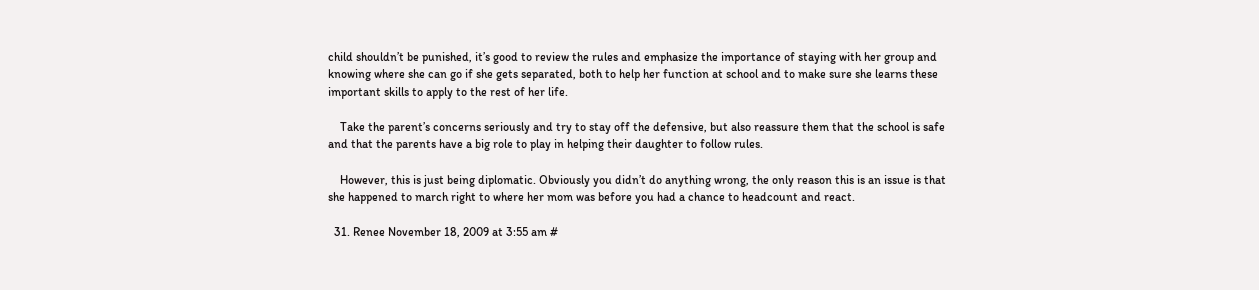child shouldn’t be punished, it’s good to review the rules and emphasize the importance of staying with her group and knowing where she can go if she gets separated, both to help her function at school and to make sure she learns these important skills to apply to the rest of her life.

    Take the parent’s concerns seriously and try to stay off the defensive, but also reassure them that the school is safe and that the parents have a big role to play in helping their daughter to follow rules.

    However, this is just being diplomatic. Obviously you didn’t do anything wrong, the only reason this is an issue is that she happened to march right to where her mom was before you had a chance to headcount and react.

  31. Renee November 18, 2009 at 3:55 am #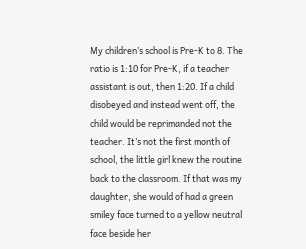My children’s school is Pre-K to 8. The ratio is 1:10 for Pre-K, if a teacher assistant is out, then 1:20. If a child disobeyed and instead went off, the child would be reprimanded not the teacher. It’s not the first month of school, the little girl knew the routine back to the classroom. If that was my daughter, she would of had a green smiley face turned to a yellow neutral face beside her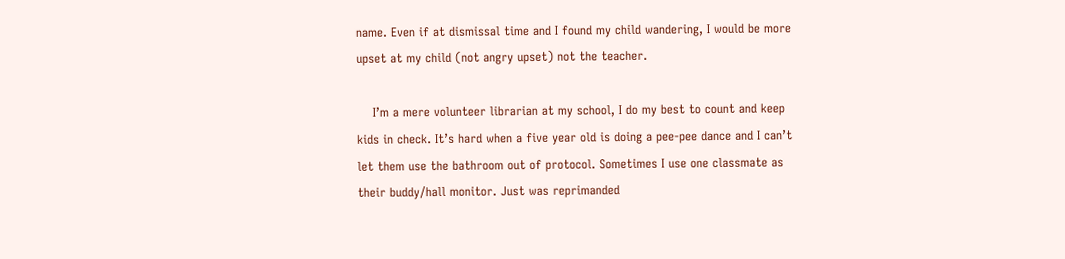name. Even if at dismissal time and I found my child wandering, I would be more upset at my child (not angry upset) not the teacher.

    I’m a mere volunteer librarian at my school, I do my best to count and keep kids in check. It’s hard when a five year old is doing a pee-pee dance and I can’t let them use the bathroom out of protocol. Sometimes I use one classmate as their buddy/hall monitor. Just was reprimanded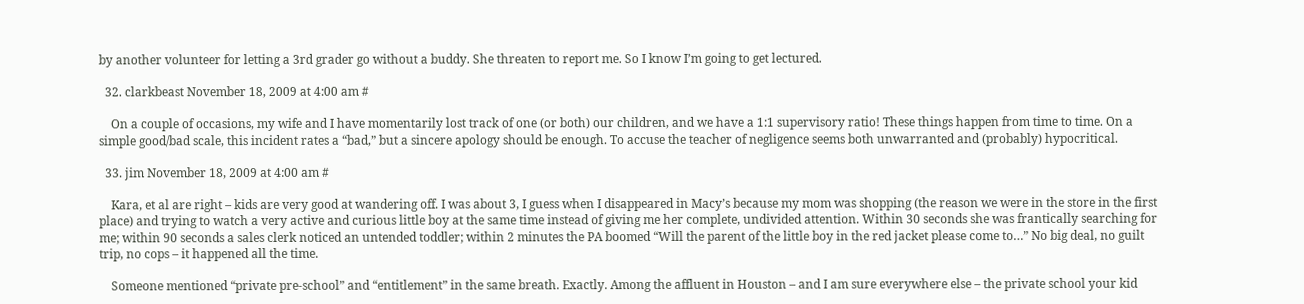by another volunteer for letting a 3rd grader go without a buddy. She threaten to report me. So I know I’m going to get lectured.

  32. clarkbeast November 18, 2009 at 4:00 am #

    On a couple of occasions, my wife and I have momentarily lost track of one (or both) our children, and we have a 1:1 supervisory ratio! These things happen from time to time. On a simple good/bad scale, this incident rates a “bad,” but a sincere apology should be enough. To accuse the teacher of negligence seems both unwarranted and (probably) hypocritical.

  33. jim November 18, 2009 at 4:00 am #

    Kara, et al are right – kids are very good at wandering off. I was about 3, I guess when I disappeared in Macy’s because my mom was shopping (the reason we were in the store in the first place) and trying to watch a very active and curious little boy at the same time instead of giving me her complete, undivided attention. Within 30 seconds she was frantically searching for me; within 90 seconds a sales clerk noticed an untended toddler; within 2 minutes the PA boomed “Will the parent of the little boy in the red jacket please come to…” No big deal, no guilt trip, no cops – it happened all the time.

    Someone mentioned “private pre-school” and “entitlement” in the same breath. Exactly. Among the affluent in Houston – and I am sure everywhere else – the private school your kid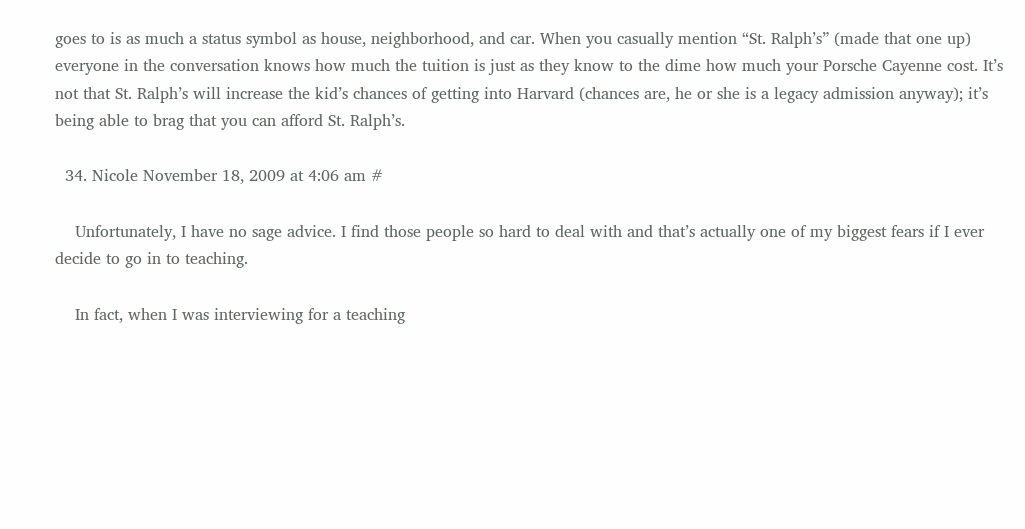goes to is as much a status symbol as house, neighborhood, and car. When you casually mention “St. Ralph’s” (made that one up) everyone in the conversation knows how much the tuition is just as they know to the dime how much your Porsche Cayenne cost. It’s not that St. Ralph’s will increase the kid’s chances of getting into Harvard (chances are, he or she is a legacy admission anyway); it’s being able to brag that you can afford St. Ralph’s.

  34. Nicole November 18, 2009 at 4:06 am #

    Unfortunately, I have no sage advice. I find those people so hard to deal with and that’s actually one of my biggest fears if I ever decide to go in to teaching.

    In fact, when I was interviewing for a teaching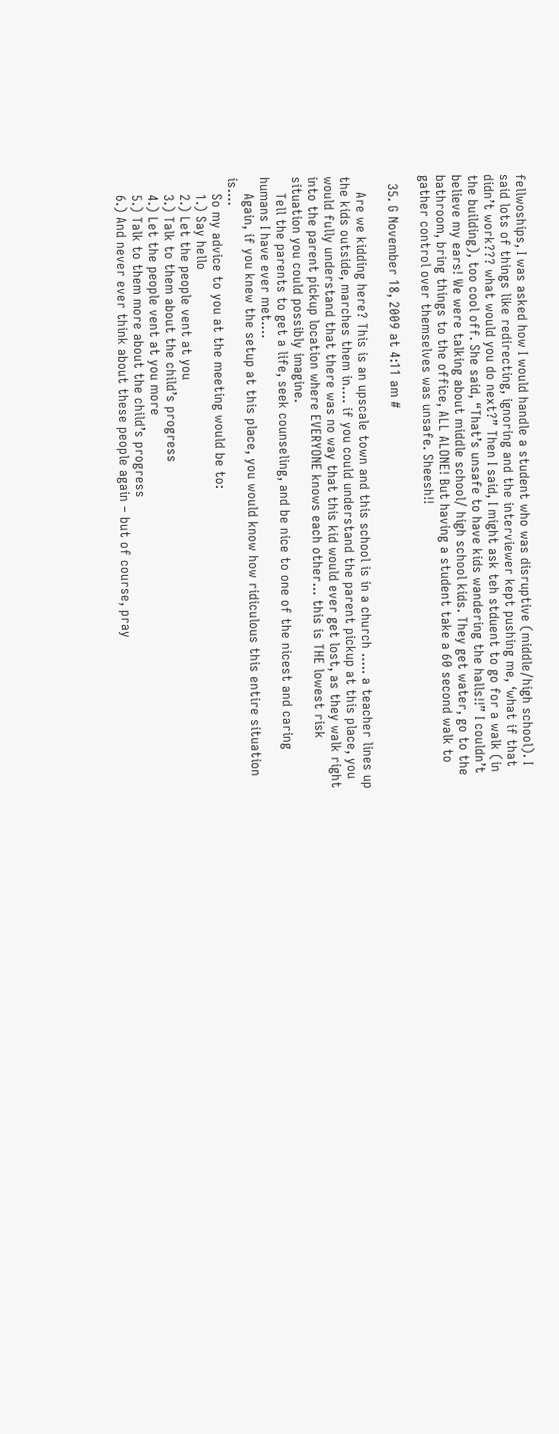fellwoships, I was asked how I would handle a student who was disruptive (middle/high school). I said lots of things like redirecting, ignoring and the interviewer kept pushing me, ‘what if that didn’t work??? what would you do next?” Then I said, I might ask teh stduent to go for a walk (in the building), too cool off. She said, “That’s unsafe to have kids wandering the halls!!” I couldn’t believe my ears! We were talking about middle school/ high school kids. They get water, go to the bathroom, bring things to the office, ALL ALONE! But having a student take a 60 second walk to gather control over themselves was unsafe. Sheesh!!

  35. G November 18, 2009 at 4:11 am #

    Are we kidding here? This is an upscale town and this school is in a church ….. a teacher lines up the kids outside, marches them in…. if you could understand the parent pickup at this place, you would fully understand that there was no way that this kid would ever get lost, as they walk right into the parent pickup location where EVERYONE knows each other… this is THE lowest risk situation you could possibly imagine.
    Tell the parents to get a life, seek counseling, and be nice to one of the nicest and caring humans I have ever met….
    Again, if you knew the setup at this place, you would know how ridiculous this entire situation is….
    So my advice to you at the meeting would be to:
    1.) Say hello
    2.) Let the people vent at you
    3.) Talk to them about the child’s progress
    4.) Let the people vent at you more
    5.) Talk to them more about the child’s progress
    6.) And never ever think about these people again – but of course, pray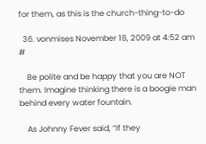for them, as this is the church-thing-to-do

  36. vonmises November 18, 2009 at 4:52 am #

    Be polite and be happy that you are NOT them. Imagine thinking there is a boogie man behind every water fountain.

    As Johnny Fever said, “If they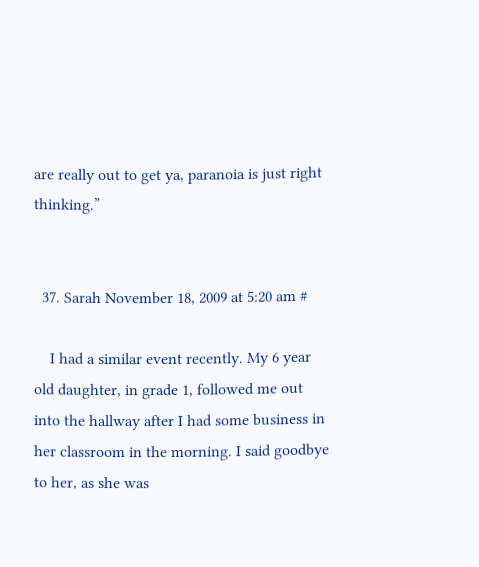are really out to get ya, paranoia is just right thinking.”


  37. Sarah November 18, 2009 at 5:20 am #

    I had a similar event recently. My 6 year old daughter, in grade 1, followed me out into the hallway after I had some business in her classroom in the morning. I said goodbye to her, as she was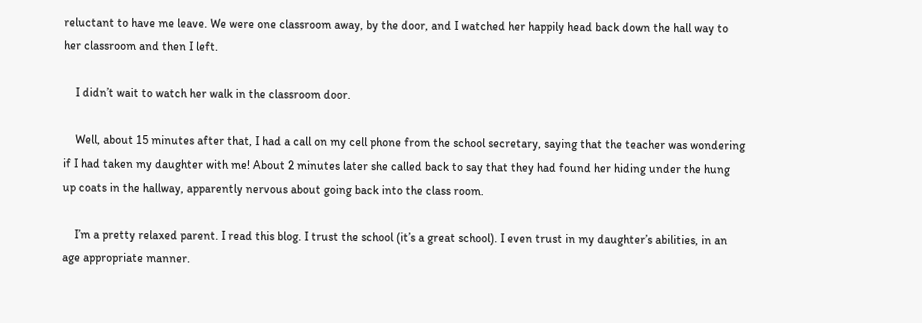reluctant to have me leave. We were one classroom away, by the door, and I watched her happily head back down the hall way to her classroom and then I left.

    I didn’t wait to watch her walk in the classroom door.

    Well, about 15 minutes after that, I had a call on my cell phone from the school secretary, saying that the teacher was wondering if I had taken my daughter with me! About 2 minutes later she called back to say that they had found her hiding under the hung up coats in the hallway, apparently nervous about going back into the class room.

    I’m a pretty relaxed parent. I read this blog. I trust the school (it’s a great school). I even trust in my daughter’s abilities, in an age appropriate manner.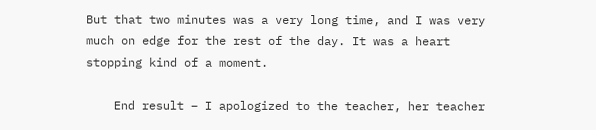But that two minutes was a very long time, and I was very much on edge for the rest of the day. It was a heart stopping kind of a moment.

    End result – I apologized to the teacher, her teacher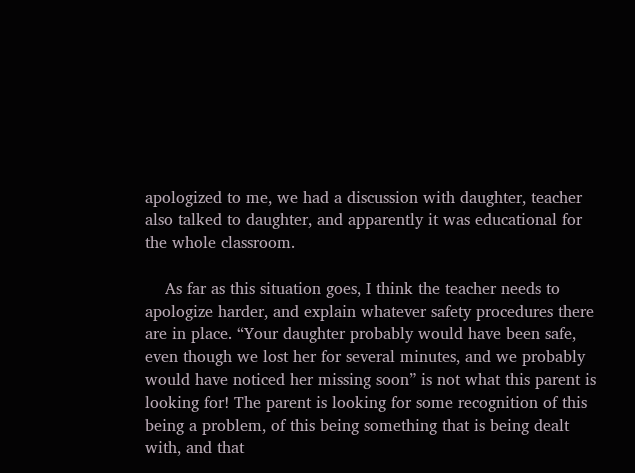apologized to me, we had a discussion with daughter, teacher also talked to daughter, and apparently it was educational for the whole classroom.

    As far as this situation goes, I think the teacher needs to apologize harder, and explain whatever safety procedures there are in place. “Your daughter probably would have been safe, even though we lost her for several minutes, and we probably would have noticed her missing soon” is not what this parent is looking for! The parent is looking for some recognition of this being a problem, of this being something that is being dealt with, and that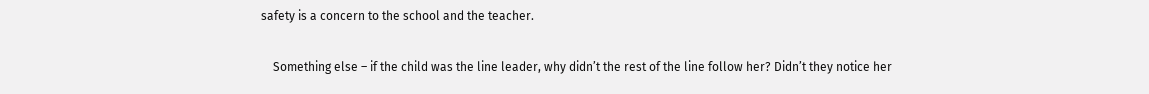safety is a concern to the school and the teacher.

    Something else – if the child was the line leader, why didn’t the rest of the line follow her? Didn’t they notice her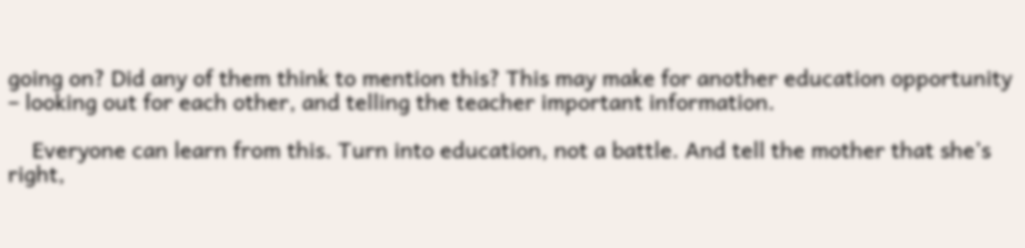going on? Did any of them think to mention this? This may make for another education opportunity – looking out for each other, and telling the teacher important information.

    Everyone can learn from this. Turn into education, not a battle. And tell the mother that she’s right,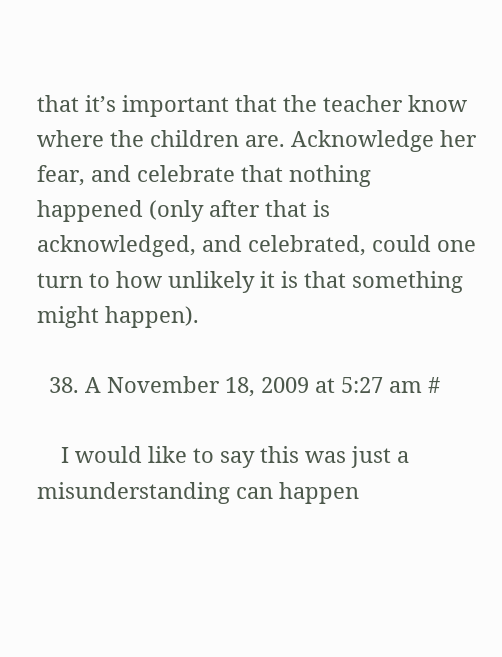that it’s important that the teacher know where the children are. Acknowledge her fear, and celebrate that nothing happened (only after that is acknowledged, and celebrated, could one turn to how unlikely it is that something might happen).

  38. A November 18, 2009 at 5:27 am #

    I would like to say this was just a misunderstanding can happen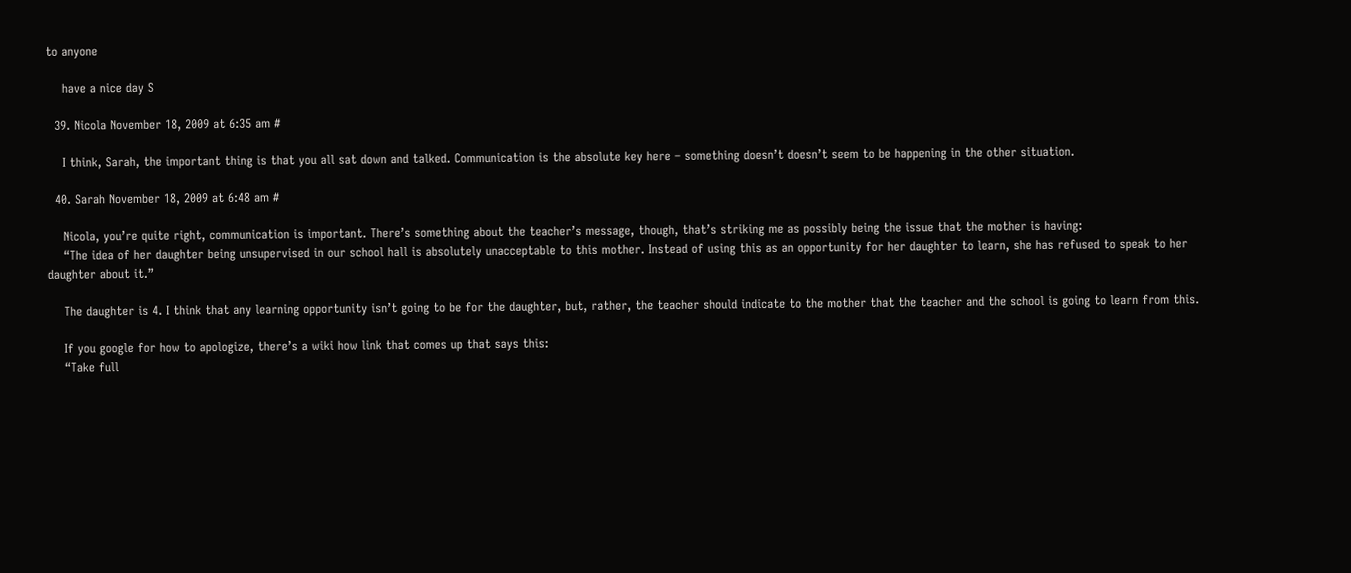to anyone

    have a nice day S

  39. Nicola November 18, 2009 at 6:35 am #

    I think, Sarah, the important thing is that you all sat down and talked. Communication is the absolute key here – something doesn’t doesn’t seem to be happening in the other situation.

  40. Sarah November 18, 2009 at 6:48 am #

    Nicola, you’re quite right, communication is important. There’s something about the teacher’s message, though, that’s striking me as possibly being the issue that the mother is having:
    “The idea of her daughter being unsupervised in our school hall is absolutely unacceptable to this mother. Instead of using this as an opportunity for her daughter to learn, she has refused to speak to her daughter about it.”

    The daughter is 4. I think that any learning opportunity isn’t going to be for the daughter, but, rather, the teacher should indicate to the mother that the teacher and the school is going to learn from this.

    If you google for how to apologize, there’s a wiki how link that comes up that says this:
    “Take full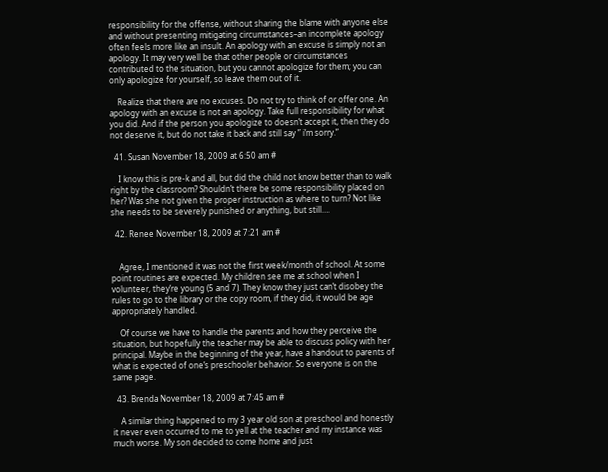responsibility for the offense, without sharing the blame with anyone else and without presenting mitigating circumstances–an incomplete apology often feels more like an insult. An apology with an excuse is simply not an apology. It may very well be that other people or circumstances contributed to the situation, but you cannot apologize for them; you can only apologize for yourself, so leave them out of it.

    Realize that there are no excuses. Do not try to think of or offer one. An apology with an excuse is not an apology. Take full responsibility for what you did. And if the person you apologize to doesn’t accept it, then they do not deserve it, but do not take it back and still say ” i’m sorry.”

  41. Susan November 18, 2009 at 6:50 am #

    I know this is pre-k and all, but did the child not know better than to walk right by the classroom? Shouldn’t there be some responsibility placed on her? Was she not given the proper instruction as where to turn? Not like she needs to be severely punished or anything, but still….

  42. Renee November 18, 2009 at 7:21 am #


    Agree, I mentioned it was not the first week/month of school. At some point routines are expected. My children see me at school when I volunteer, they’re young (5 and 7). They know they just can’t disobey the rules to go to the library or the copy room, if they did, it would be age appropriately handled.

    Of course we have to handle the parents and how they perceive the situation, but hopefully the teacher may be able to discuss policy with her principal. Maybe in the beginning of the year, have a handout to parents of what is expected of one’s preschooler behavior. So everyone is on the same page.

  43. Brenda November 18, 2009 at 7:45 am #

    A similar thing happened to my 3 year old son at preschool and honestly it never even occurred to me to yell at the teacher and my instance was much worse. My son decided to come home and just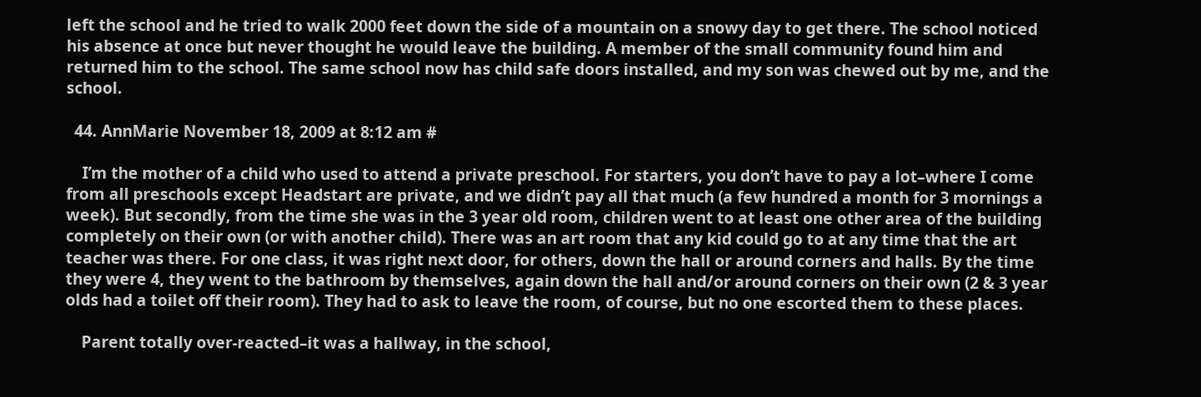left the school and he tried to walk 2000 feet down the side of a mountain on a snowy day to get there. The school noticed his absence at once but never thought he would leave the building. A member of the small community found him and returned him to the school. The same school now has child safe doors installed, and my son was chewed out by me, and the school.

  44. AnnMarie November 18, 2009 at 8:12 am #

    I’m the mother of a child who used to attend a private preschool. For starters, you don’t have to pay a lot–where I come from all preschools except Headstart are private, and we didn’t pay all that much (a few hundred a month for 3 mornings a week). But secondly, from the time she was in the 3 year old room, children went to at least one other area of the building completely on their own (or with another child). There was an art room that any kid could go to at any time that the art teacher was there. For one class, it was right next door, for others, down the hall or around corners and halls. By the time they were 4, they went to the bathroom by themselves, again down the hall and/or around corners on their own (2 & 3 year olds had a toilet off their room). They had to ask to leave the room, of course, but no one escorted them to these places.

    Parent totally over-reacted–it was a hallway, in the school,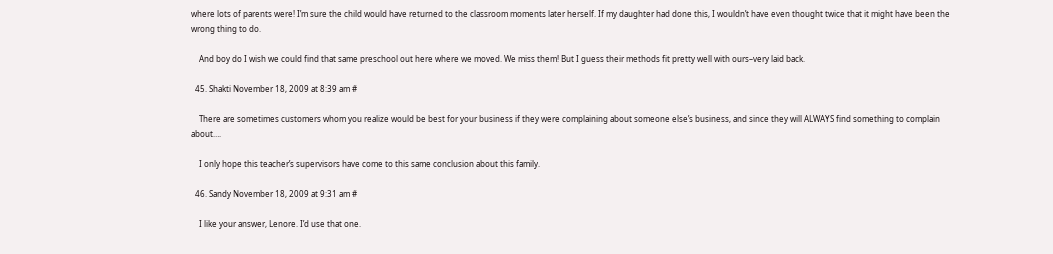where lots of parents were! I’m sure the child would have returned to the classroom moments later herself. If my daughter had done this, I wouldn’t have even thought twice that it might have been the wrong thing to do.

    And boy do I wish we could find that same preschool out here where we moved. We miss them! But I guess their methods fit pretty well with ours–very laid back.

  45. Shakti November 18, 2009 at 8:39 am #

    There are sometimes customers whom you realize would be best for your business if they were complaining about someone else’s business, and since they will ALWAYS find something to complain about….

    I only hope this teacher’s supervisors have come to this same conclusion about this family.

  46. Sandy November 18, 2009 at 9:31 am #

    I like your answer, Lenore. I’d use that one.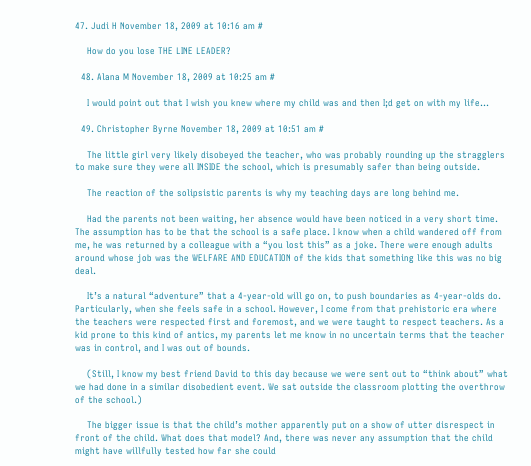47. Judi H November 18, 2009 at 10:16 am #

    How do you lose THE LINE LEADER?

  48. Alana M November 18, 2009 at 10:25 am #

    I would point out that I wish you knew where my child was and then I;d get on with my life…

  49. Christopher Byrne November 18, 2009 at 10:51 am #

    The little girl very likely disobeyed the teacher, who was probably rounding up the stragglers to make sure they were all INSIDE the school, which is presumably safer than being outside.

    The reaction of the solipsistic parents is why my teaching days are long behind me.

    Had the parents not been waiting, her absence would have been noticed in a very short time. The assumption has to be that the school is a safe place. I know when a child wandered off from me, he was returned by a colleague with a “you lost this” as a joke. There were enough adults around whose job was the WELFARE AND EDUCATION of the kids that something like this was no big deal.

    It’s a natural “adventure” that a 4-year-old will go on, to push boundaries as 4-year-olds do. Particularly, when she feels safe in a school. However, I come from that prehistoric era where the teachers were respected first and foremost, and we were taught to respect teachers. As a kid prone to this kind of antics, my parents let me know in no uncertain terms that the teacher was in control, and I was out of bounds.

    (Still, I know my best friend David to this day because we were sent out to “think about” what we had done in a similar disobedient event. We sat outside the classroom plotting the overthrow of the school.)

    The bigger issue is that the child’s mother apparently put on a show of utter disrespect in front of the child. What does that model? And, there was never any assumption that the child might have willfully tested how far she could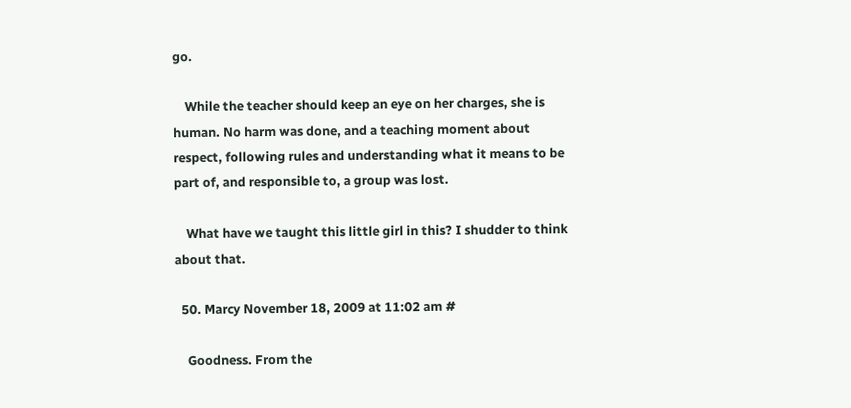go.

    While the teacher should keep an eye on her charges, she is human. No harm was done, and a teaching moment about respect, following rules and understanding what it means to be part of, and responsible to, a group was lost.

    What have we taught this little girl in this? I shudder to think about that.

  50. Marcy November 18, 2009 at 11:02 am #

    Goodness. From the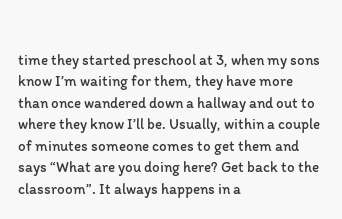time they started preschool at 3, when my sons know I’m waiting for them, they have more than once wandered down a hallway and out to where they know I’ll be. Usually, within a couple of minutes someone comes to get them and says “What are you doing here? Get back to the classroom”. It always happens in a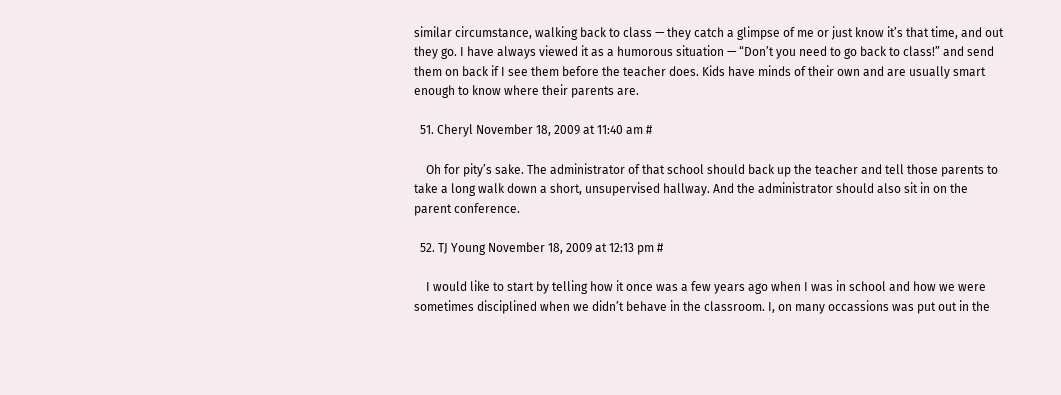similar circumstance, walking back to class — they catch a glimpse of me or just know it’s that time, and out they go. I have always viewed it as a humorous situation — “Don’t you need to go back to class!” and send them on back if I see them before the teacher does. Kids have minds of their own and are usually smart enough to know where their parents are.

  51. Cheryl November 18, 2009 at 11:40 am #

    Oh for pity’s sake. The administrator of that school should back up the teacher and tell those parents to take a long walk down a short, unsupervised hallway. And the administrator should also sit in on the parent conference.

  52. TJ Young November 18, 2009 at 12:13 pm #

    I would like to start by telling how it once was a few years ago when I was in school and how we were sometimes disciplined when we didn’t behave in the classroom. I, on many occassions was put out in the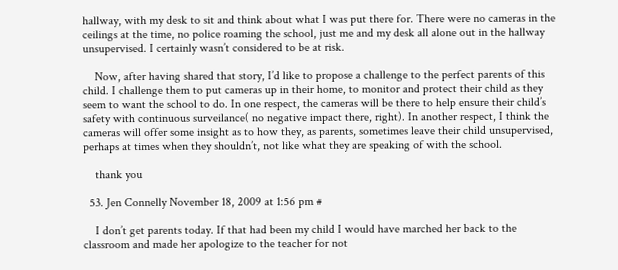hallway, with my desk to sit and think about what I was put there for. There were no cameras in the ceilings at the time, no police roaming the school, just me and my desk all alone out in the hallway unsupervised. I certainly wasn’t considered to be at risk.

    Now, after having shared that story, I’d like to propose a challenge to the perfect parents of this child. I challenge them to put cameras up in their home, to monitor and protect their child as they seem to want the school to do. In one respect, the cameras will be there to help ensure their child’s safety with continuous surveilance( no negative impact there, right). In another respect, I think the cameras will offer some insight as to how they, as parents, sometimes leave their child unsupervised, perhaps at times when they shouldn’t, not like what they are speaking of with the school.

    thank you

  53. Jen Connelly November 18, 2009 at 1:56 pm #

    I don’t get parents today. If that had been my child I would have marched her back to the classroom and made her apologize to the teacher for not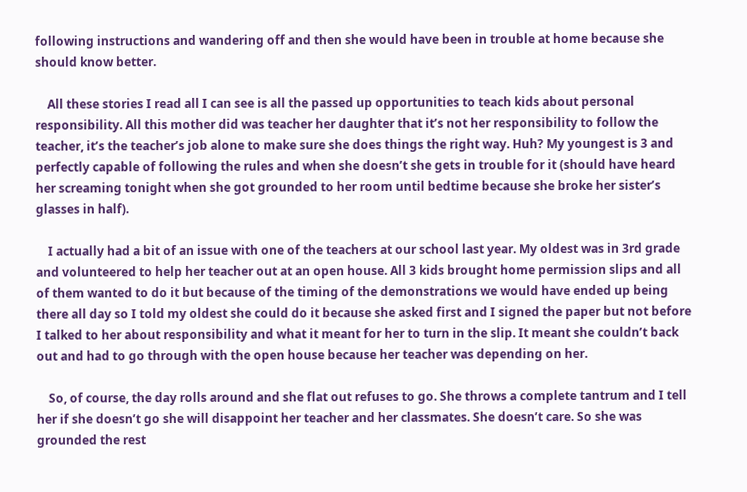following instructions and wandering off and then she would have been in trouble at home because she should know better.

    All these stories I read all I can see is all the passed up opportunities to teach kids about personal responsibility. All this mother did was teacher her daughter that it’s not her responsibility to follow the teacher, it’s the teacher’s job alone to make sure she does things the right way. Huh? My youngest is 3 and perfectly capable of following the rules and when she doesn’t she gets in trouble for it (should have heard her screaming tonight when she got grounded to her room until bedtime because she broke her sister’s glasses in half).

    I actually had a bit of an issue with one of the teachers at our school last year. My oldest was in 3rd grade and volunteered to help her teacher out at an open house. All 3 kids brought home permission slips and all of them wanted to do it but because of the timing of the demonstrations we would have ended up being there all day so I told my oldest she could do it because she asked first and I signed the paper but not before I talked to her about responsibility and what it meant for her to turn in the slip. It meant she couldn’t back out and had to go through with the open house because her teacher was depending on her.

    So, of course, the day rolls around and she flat out refuses to go. She throws a complete tantrum and I tell her if she doesn’t go she will disappoint her teacher and her classmates. She doesn’t care. So she was grounded the rest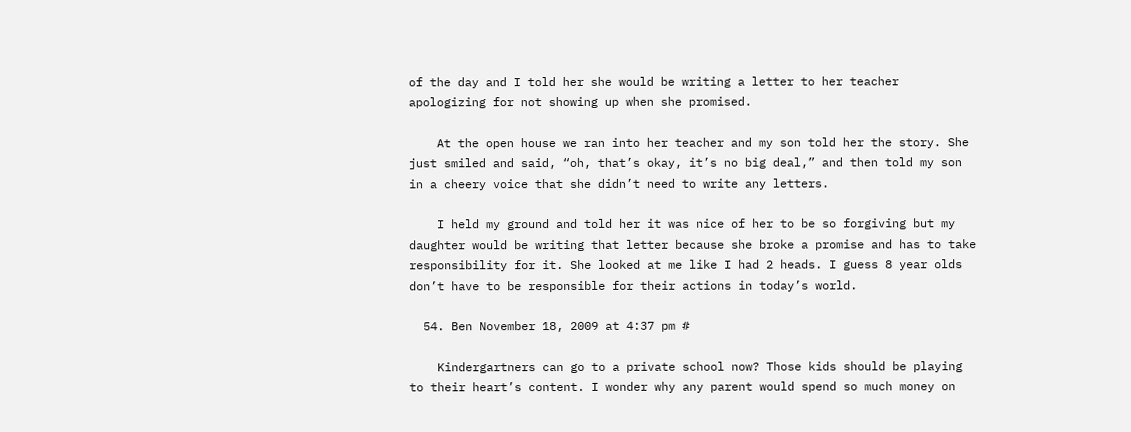of the day and I told her she would be writing a letter to her teacher apologizing for not showing up when she promised.

    At the open house we ran into her teacher and my son told her the story. She just smiled and said, “oh, that’s okay, it’s no big deal,” and then told my son in a cheery voice that she didn’t need to write any letters.

    I held my ground and told her it was nice of her to be so forgiving but my daughter would be writing that letter because she broke a promise and has to take responsibility for it. She looked at me like I had 2 heads. I guess 8 year olds don’t have to be responsible for their actions in today’s world.

  54. Ben November 18, 2009 at 4:37 pm #

    Kindergartners can go to a private school now? Those kids should be playing to their heart’s content. I wonder why any parent would spend so much money on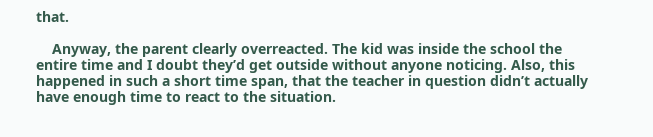that.

    Anyway, the parent clearly overreacted. The kid was inside the school the entire time and I doubt they’d get outside without anyone noticing. Also, this happened in such a short time span, that the teacher in question didn’t actually have enough time to react to the situation.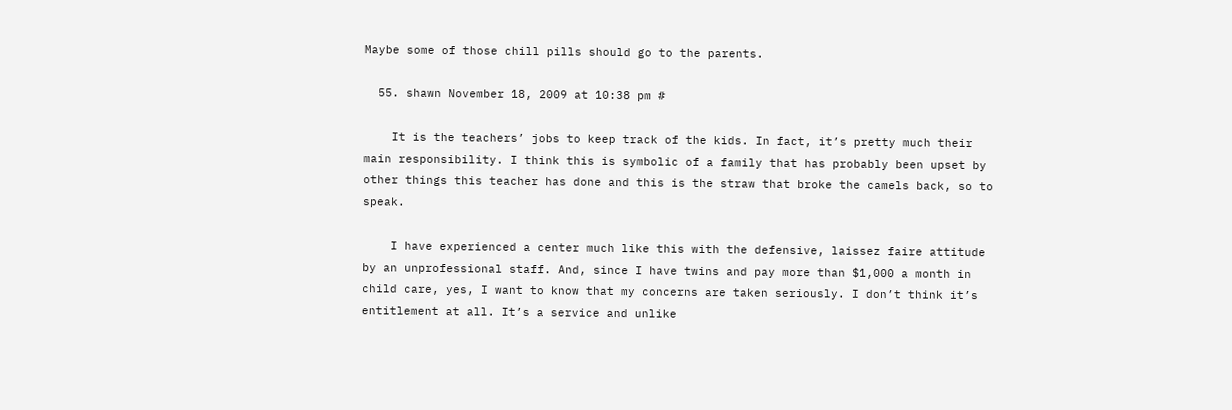Maybe some of those chill pills should go to the parents.

  55. shawn November 18, 2009 at 10:38 pm #

    It is the teachers’ jobs to keep track of the kids. In fact, it’s pretty much their main responsibility. I think this is symbolic of a family that has probably been upset by other things this teacher has done and this is the straw that broke the camels back, so to speak.

    I have experienced a center much like this with the defensive, laissez faire attitude by an unprofessional staff. And, since I have twins and pay more than $1,000 a month in child care, yes, I want to know that my concerns are taken seriously. I don’t think it’s entitlement at all. It’s a service and unlike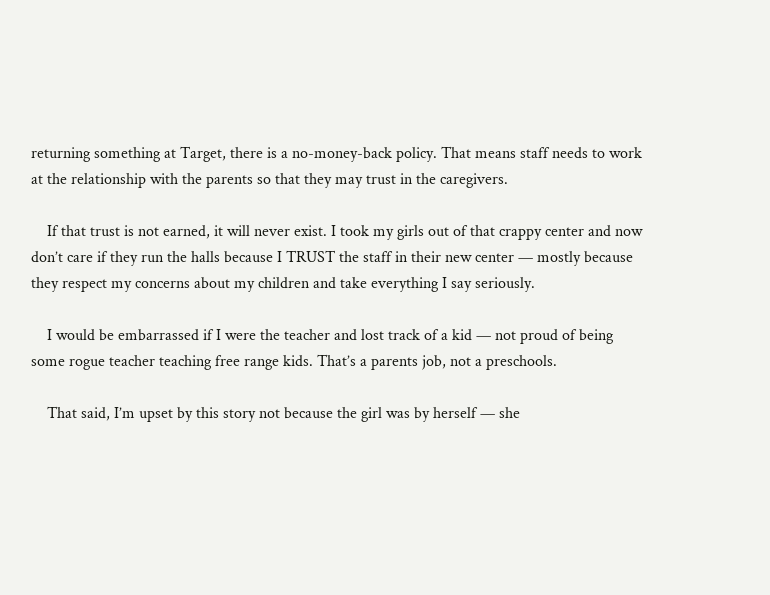returning something at Target, there is a no-money-back policy. That means staff needs to work at the relationship with the parents so that they may trust in the caregivers.

    If that trust is not earned, it will never exist. I took my girls out of that crappy center and now don’t care if they run the halls because I TRUST the staff in their new center — mostly because they respect my concerns about my children and take everything I say seriously.

    I would be embarrassed if I were the teacher and lost track of a kid — not proud of being some rogue teacher teaching free range kids. That’s a parents job, not a preschools.

    That said, I’m upset by this story not because the girl was by herself — she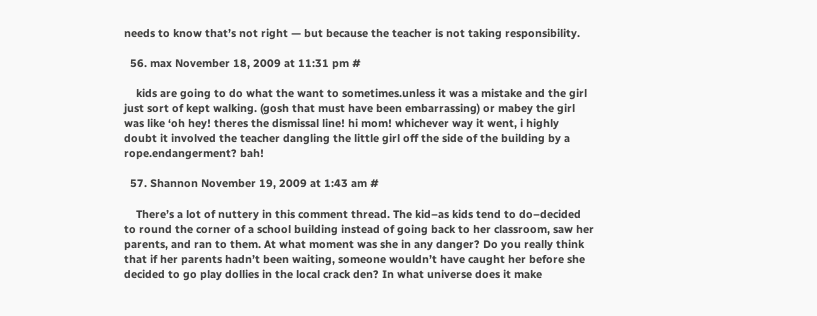needs to know that’s not right — but because the teacher is not taking responsibility.

  56. max November 18, 2009 at 11:31 pm #

    kids are going to do what the want to sometimes.unless it was a mistake and the girl just sort of kept walking. (gosh that must have been embarrassing) or mabey the girl was like ‘oh hey! theres the dismissal line! hi mom! whichever way it went, i highly doubt it involved the teacher dangling the little girl off the side of the building by a rope.endangerment? bah!

  57. Shannon November 19, 2009 at 1:43 am #

    There’s a lot of nuttery in this comment thread. The kid–as kids tend to do–decided to round the corner of a school building instead of going back to her classroom, saw her parents, and ran to them. At what moment was she in any danger? Do you really think that if her parents hadn’t been waiting, someone wouldn’t have caught her before she decided to go play dollies in the local crack den? In what universe does it make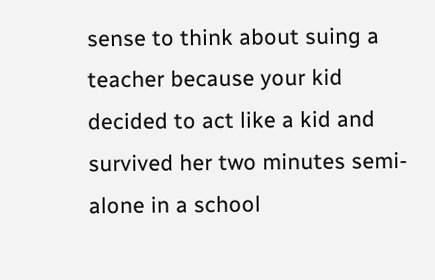sense to think about suing a teacher because your kid decided to act like a kid and survived her two minutes semi-alone in a school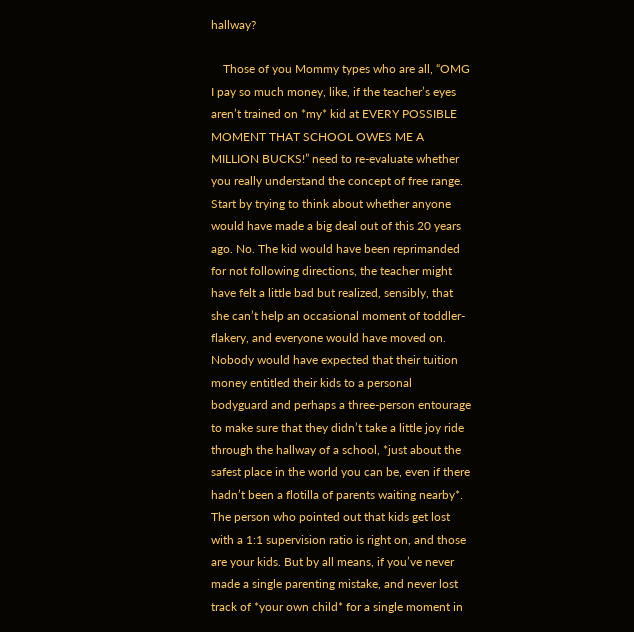hallway?

    Those of you Mommy types who are all, “OMG I pay so much money, like, if the teacher’s eyes aren’t trained on *my* kid at EVERY POSSIBLE MOMENT THAT SCHOOL OWES ME A MILLION BUCKS!” need to re-evaluate whether you really understand the concept of free range. Start by trying to think about whether anyone would have made a big deal out of this 20 years ago. No. The kid would have been reprimanded for not following directions, the teacher might have felt a little bad but realized, sensibly, that she can’t help an occasional moment of toddler-flakery, and everyone would have moved on. Nobody would have expected that their tuition money entitled their kids to a personal bodyguard and perhaps a three-person entourage to make sure that they didn’t take a little joy ride through the hallway of a school, *just about the safest place in the world you can be, even if there hadn’t been a flotilla of parents waiting nearby*. The person who pointed out that kids get lost with a 1:1 supervision ratio is right on, and those are your kids. But by all means, if you’ve never made a single parenting mistake, and never lost track of *your own child* for a single moment in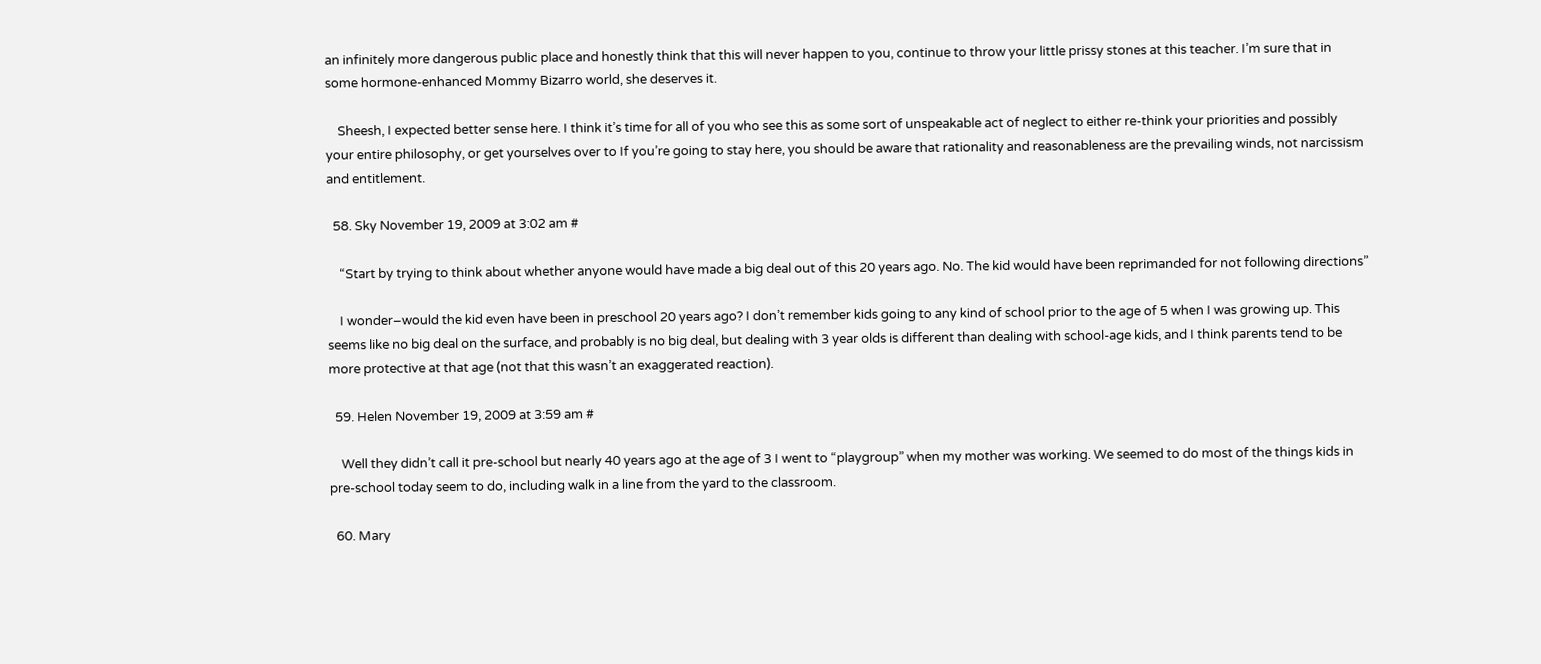an infinitely more dangerous public place and honestly think that this will never happen to you, continue to throw your little prissy stones at this teacher. I’m sure that in some hormone-enhanced Mommy Bizarro world, she deserves it.

    Sheesh, I expected better sense here. I think it’s time for all of you who see this as some sort of unspeakable act of neglect to either re-think your priorities and possibly your entire philosophy, or get yourselves over to If you’re going to stay here, you should be aware that rationality and reasonableness are the prevailing winds, not narcissism and entitlement.

  58. Sky November 19, 2009 at 3:02 am #

    “Start by trying to think about whether anyone would have made a big deal out of this 20 years ago. No. The kid would have been reprimanded for not following directions”

    I wonder–would the kid even have been in preschool 20 years ago? I don’t remember kids going to any kind of school prior to the age of 5 when I was growing up. This seems like no big deal on the surface, and probably is no big deal, but dealing with 3 year olds is different than dealing with school-age kids, and I think parents tend to be more protective at that age (not that this wasn’t an exaggerated reaction).

  59. Helen November 19, 2009 at 3:59 am #

    Well they didn’t call it pre-school but nearly 40 years ago at the age of 3 I went to “playgroup” when my mother was working. We seemed to do most of the things kids in pre-school today seem to do, including walk in a line from the yard to the classroom.

  60. Mary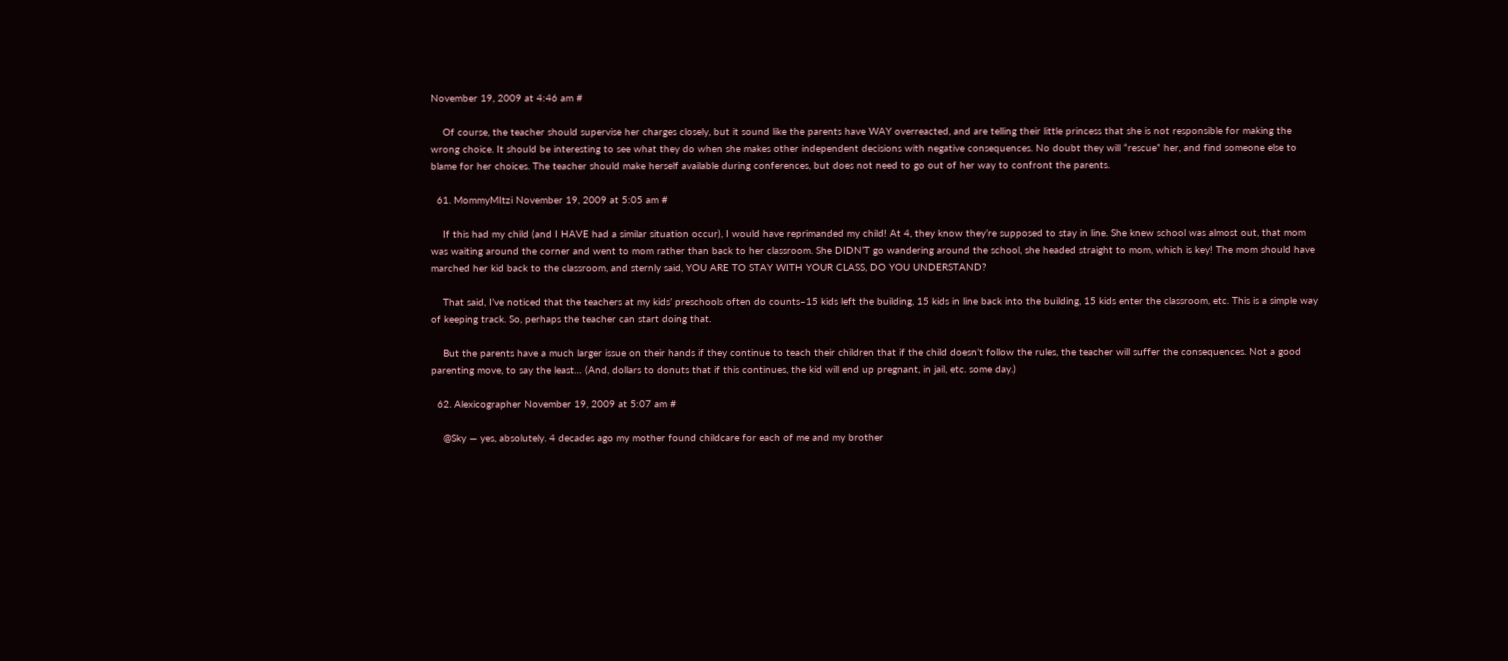November 19, 2009 at 4:46 am #

    Of course, the teacher should supervise her charges closely, but it sound like the parents have WAY overreacted, and are telling their little princess that she is not responsible for making the wrong choice. It should be interesting to see what they do when she makes other independent decisions with negative consequences. No doubt they will “rescue” her, and find someone else to blame for her choices. The teacher should make herself available during conferences, but does not need to go out of her way to confront the parents.

  61. MommyMItzi November 19, 2009 at 5:05 am #

    If this had my child (and I HAVE had a similar situation occur), I would have reprimanded my child! At 4, they know they’re supposed to stay in line. She knew school was almost out, that mom was waiting around the corner and went to mom rather than back to her classroom. She DIDN’T go wandering around the school, she headed straight to mom, which is key! The mom should have marched her kid back to the classroom, and sternly said, YOU ARE TO STAY WITH YOUR CLASS, DO YOU UNDERSTAND?

    That said, I’ve noticed that the teachers at my kids’ preschools often do counts–15 kids left the building, 15 kids in line back into the building, 15 kids enter the classroom, etc. This is a simple way of keeping track. So, perhaps the teacher can start doing that.

    But the parents have a much larger issue on their hands if they continue to teach their children that if the child doesn’t follow the rules, the teacher will suffer the consequences. Not a good parenting move, to say the least… (And, dollars to donuts that if this continues, the kid will end up pregnant, in jail, etc. some day.)

  62. Alexicographer November 19, 2009 at 5:07 am #

    @Sky — yes, absolutely. 4 decades ago my mother found childcare for each of me and my brother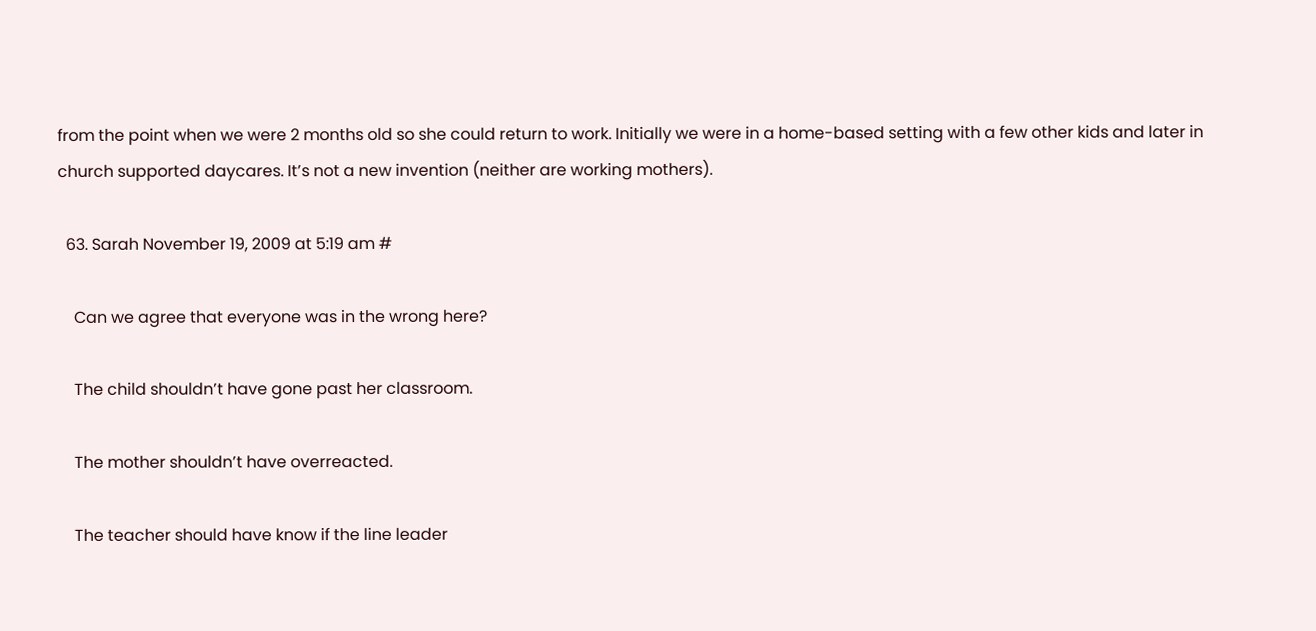from the point when we were 2 months old so she could return to work. Initially we were in a home-based setting with a few other kids and later in church supported daycares. It’s not a new invention (neither are working mothers).

  63. Sarah November 19, 2009 at 5:19 am #

    Can we agree that everyone was in the wrong here?

    The child shouldn’t have gone past her classroom.

    The mother shouldn’t have overreacted.

    The teacher should have know if the line leader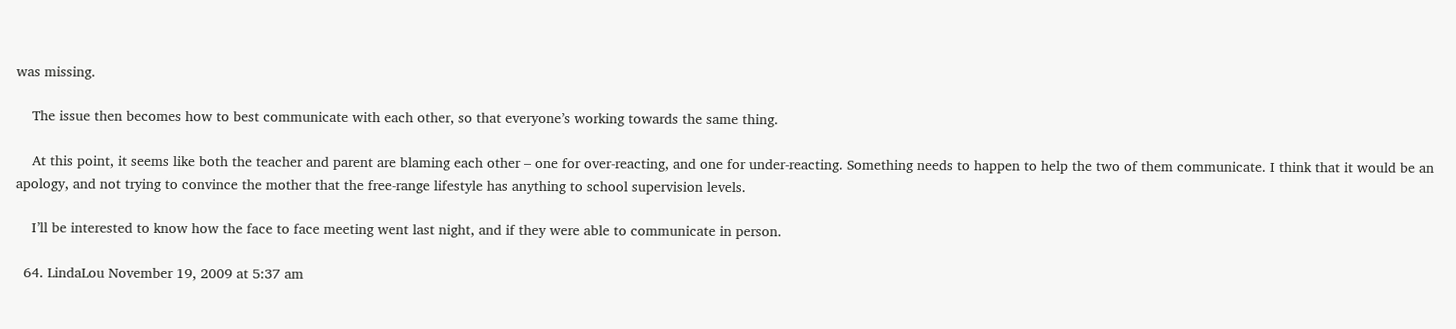was missing.

    The issue then becomes how to best communicate with each other, so that everyone’s working towards the same thing.

    At this point, it seems like both the teacher and parent are blaming each other – one for over-reacting, and one for under-reacting. Something needs to happen to help the two of them communicate. I think that it would be an apology, and not trying to convince the mother that the free-range lifestyle has anything to school supervision levels.

    I’ll be interested to know how the face to face meeting went last night, and if they were able to communicate in person.

  64. LindaLou November 19, 2009 at 5:37 am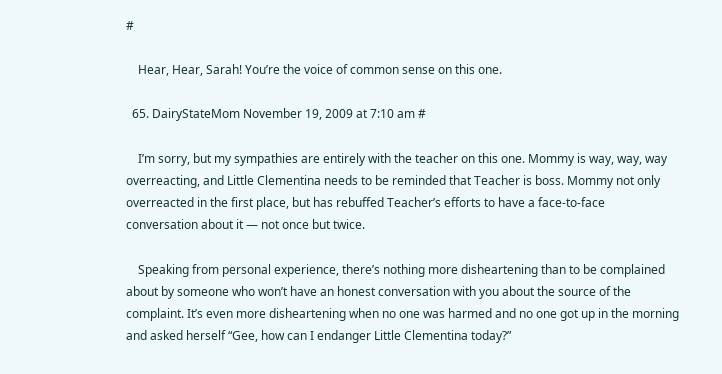#

    Hear, Hear, Sarah! You’re the voice of common sense on this one.

  65. DairyStateMom November 19, 2009 at 7:10 am #

    I’m sorry, but my sympathies are entirely with the teacher on this one. Mommy is way, way, way overreacting, and Little Clementina needs to be reminded that Teacher is boss. Mommy not only overreacted in the first place, but has rebuffed Teacher’s efforts to have a face-to-face conversation about it — not once but twice.

    Speaking from personal experience, there’s nothing more disheartening than to be complained about by someone who won’t have an honest conversation with you about the source of the complaint. It’s even more disheartening when no one was harmed and no one got up in the morning and asked herself “Gee, how can I endanger Little Clementina today?”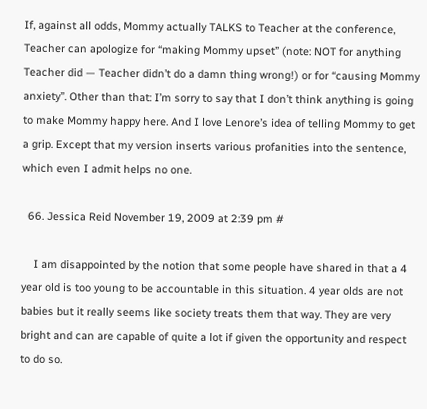If, against all odds, Mommy actually TALKS to Teacher at the conference, Teacher can apologize for “making Mommy upset” (note: NOT for anything Teacher did — Teacher didn’t do a damn thing wrong!) or for “causing Mommy anxiety”. Other than that: I’m sorry to say that I don’t think anything is going to make Mommy happy here. And I love Lenore’s idea of telling Mommy to get a grip. Except that my version inserts various profanities into the sentence, which even I admit helps no one.

  66. Jessica Reid November 19, 2009 at 2:39 pm #

    I am disappointed by the notion that some people have shared in that a 4 year old is too young to be accountable in this situation. 4 year olds are not babies but it really seems like society treats them that way. They are very bright and can are capable of quite a lot if given the opportunity and respect to do so.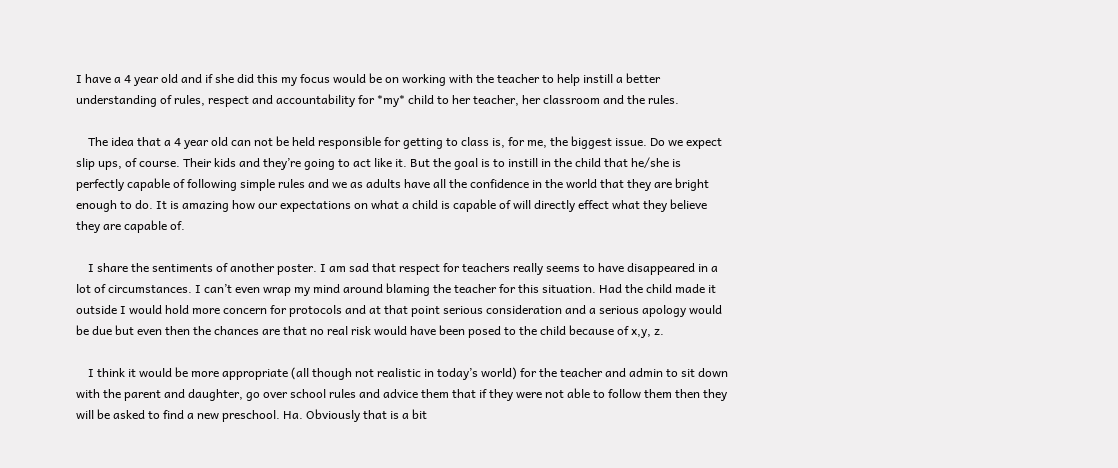I have a 4 year old and if she did this my focus would be on working with the teacher to help instill a better understanding of rules, respect and accountability for *my* child to her teacher, her classroom and the rules.

    The idea that a 4 year old can not be held responsible for getting to class is, for me, the biggest issue. Do we expect slip ups, of course. Their kids and they’re going to act like it. But the goal is to instill in the child that he/she is perfectly capable of following simple rules and we as adults have all the confidence in the world that they are bright enough to do. It is amazing how our expectations on what a child is capable of will directly effect what they believe they are capable of.

    I share the sentiments of another poster. I am sad that respect for teachers really seems to have disappeared in a lot of circumstances. I can’t even wrap my mind around blaming the teacher for this situation. Had the child made it outside I would hold more concern for protocols and at that point serious consideration and a serious apology would be due but even then the chances are that no real risk would have been posed to the child because of x,y, z.

    I think it would be more appropriate (all though not realistic in today’s world) for the teacher and admin to sit down with the parent and daughter, go over school rules and advice them that if they were not able to follow them then they will be asked to find a new preschool. Ha. Obviously that is a bit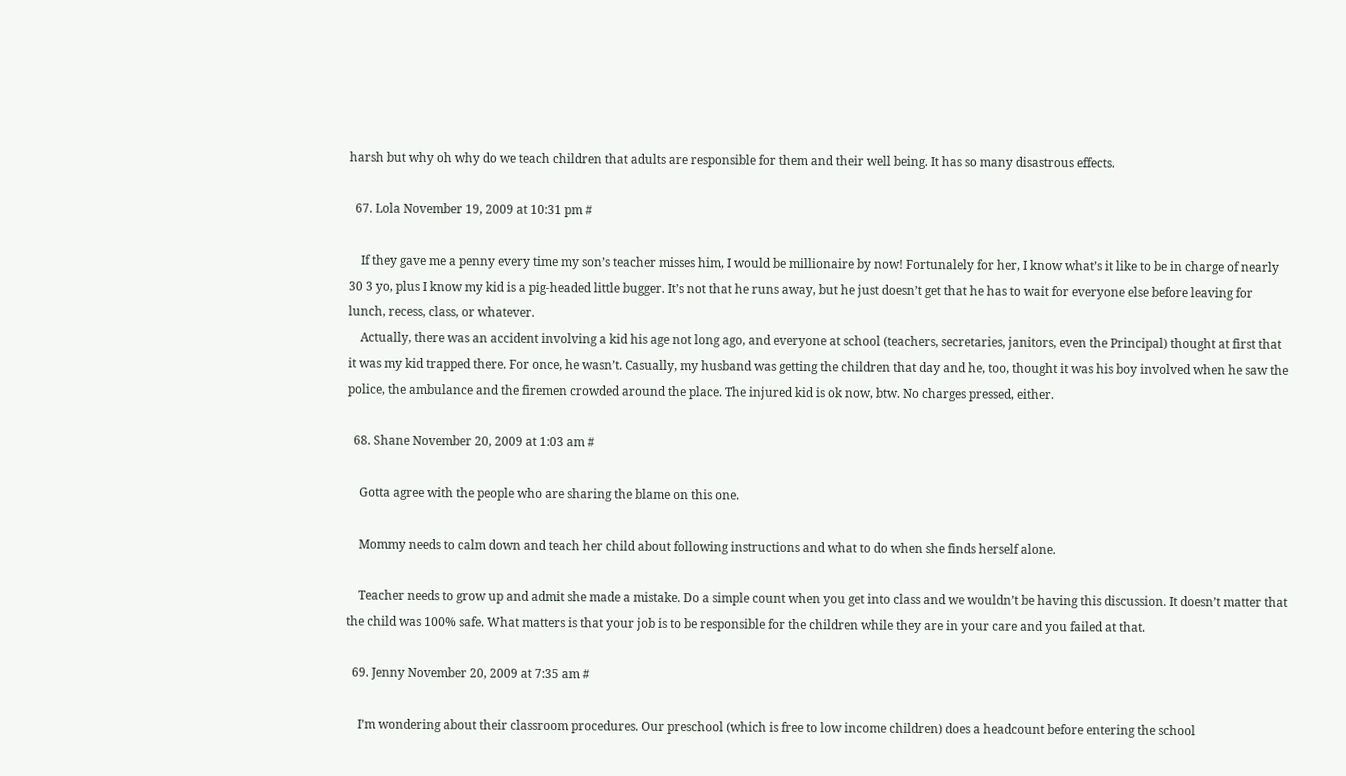harsh but why oh why do we teach children that adults are responsible for them and their well being. It has so many disastrous effects.

  67. Lola November 19, 2009 at 10:31 pm #

    If they gave me a penny every time my son’s teacher misses him, I would be millionaire by now! Fortunalely for her, I know what’s it like to be in charge of nearly 30 3 yo, plus I know my kid is a pig-headed little bugger. It’s not that he runs away, but he just doesn’t get that he has to wait for everyone else before leaving for lunch, recess, class, or whatever.
    Actually, there was an accident involving a kid his age not long ago, and everyone at school (teachers, secretaries, janitors, even the Principal) thought at first that it was my kid trapped there. For once, he wasn’t. Casually, my husband was getting the children that day and he, too, thought it was his boy involved when he saw the police, the ambulance and the firemen crowded around the place. The injured kid is ok now, btw. No charges pressed, either.

  68. Shane November 20, 2009 at 1:03 am #

    Gotta agree with the people who are sharing the blame on this one.

    Mommy needs to calm down and teach her child about following instructions and what to do when she finds herself alone.

    Teacher needs to grow up and admit she made a mistake. Do a simple count when you get into class and we wouldn’t be having this discussion. It doesn’t matter that the child was 100% safe. What matters is that your job is to be responsible for the children while they are in your care and you failed at that.

  69. Jenny November 20, 2009 at 7:35 am #

    I’m wondering about their classroom procedures. Our preschool (which is free to low income children) does a headcount before entering the school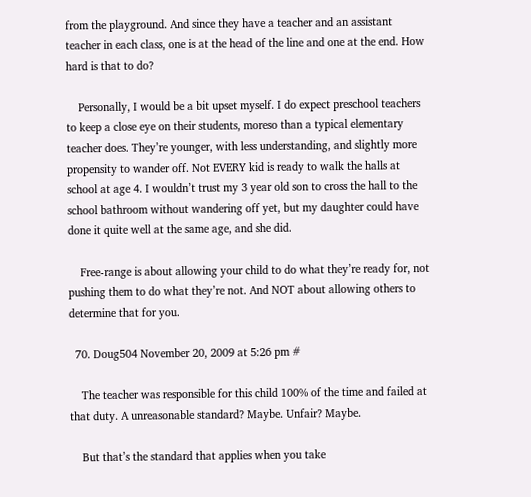from the playground. And since they have a teacher and an assistant teacher in each class, one is at the head of the line and one at the end. How hard is that to do?

    Personally, I would be a bit upset myself. I do expect preschool teachers to keep a close eye on their students, moreso than a typical elementary teacher does. They’re younger, with less understanding, and slightly more propensity to wander off. Not EVERY kid is ready to walk the halls at school at age 4. I wouldn’t trust my 3 year old son to cross the hall to the school bathroom without wandering off yet, but my daughter could have done it quite well at the same age, and she did.

    Free-range is about allowing your child to do what they’re ready for, not pushing them to do what they’re not. And NOT about allowing others to determine that for you.

  70. Doug504 November 20, 2009 at 5:26 pm #

    The teacher was responsible for this child 100% of the time and failed at that duty. A unreasonable standard? Maybe. Unfair? Maybe.

    But that’s the standard that applies when you take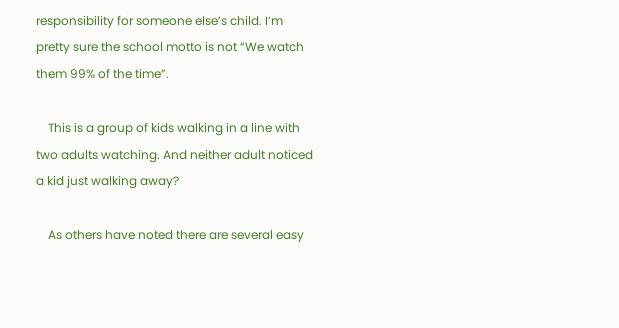responsibility for someone else’s child. I’m pretty sure the school motto is not “We watch them 99% of the time”.

    This is a group of kids walking in a line with two adults watching. And neither adult noticed a kid just walking away?

    As others have noted there are several easy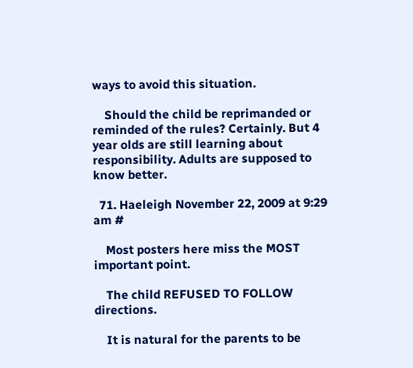ways to avoid this situation.

    Should the child be reprimanded or reminded of the rules? Certainly. But 4 year olds are still learning about responsibility. Adults are supposed to know better.

  71. Haeleigh November 22, 2009 at 9:29 am #

    Most posters here miss the MOST important point.

    The child REFUSED TO FOLLOW directions.

    It is natural for the parents to be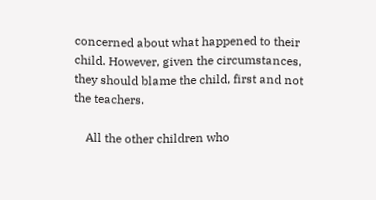concerned about what happened to their child. However, given the circumstances, they should blame the child, first and not the teachers.

    All the other children who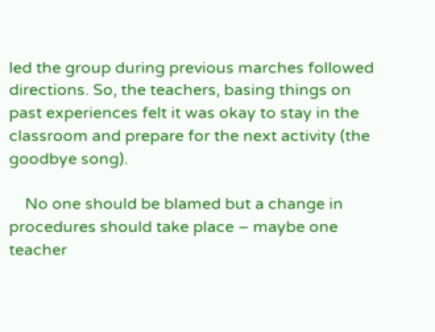led the group during previous marches followed directions. So, the teachers, basing things on past experiences felt it was okay to stay in the classroom and prepare for the next activity (the goodbye song).

    No one should be blamed but a change in procedures should take place – maybe one teacher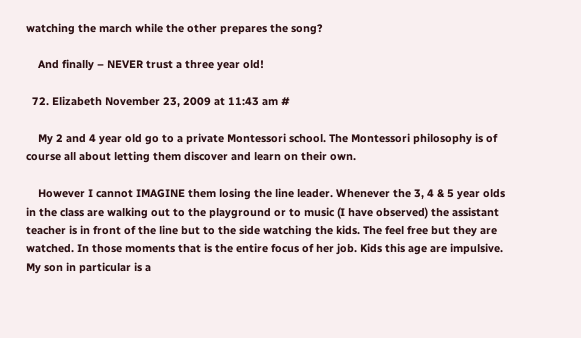watching the march while the other prepares the song?

    And finally – NEVER trust a three year old!

  72. Elizabeth November 23, 2009 at 11:43 am #

    My 2 and 4 year old go to a private Montessori school. The Montessori philosophy is of course all about letting them discover and learn on their own.

    However I cannot IMAGINE them losing the line leader. Whenever the 3, 4 & 5 year olds in the class are walking out to the playground or to music (I have observed) the assistant teacher is in front of the line but to the side watching the kids. The feel free but they are watched. In those moments that is the entire focus of her job. Kids this age are impulsive. My son in particular is a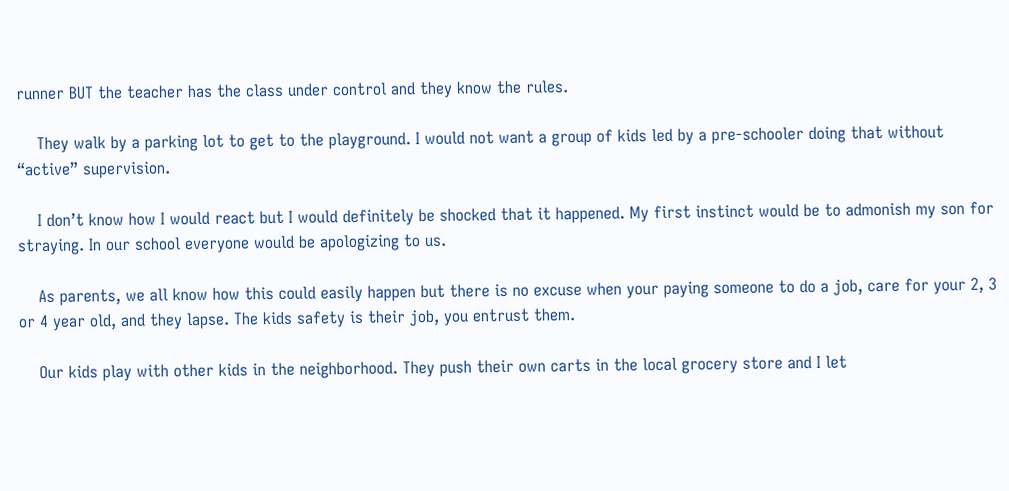runner BUT the teacher has the class under control and they know the rules.

    They walk by a parking lot to get to the playground. I would not want a group of kids led by a pre-schooler doing that without “active” supervision.

    I don’t know how I would react but I would definitely be shocked that it happened. My first instinct would be to admonish my son for straying. In our school everyone would be apologizing to us.

    As parents, we all know how this could easily happen but there is no excuse when your paying someone to do a job, care for your 2, 3 or 4 year old, and they lapse. The kids safety is their job, you entrust them.

    Our kids play with other kids in the neighborhood. They push their own carts in the local grocery store and I let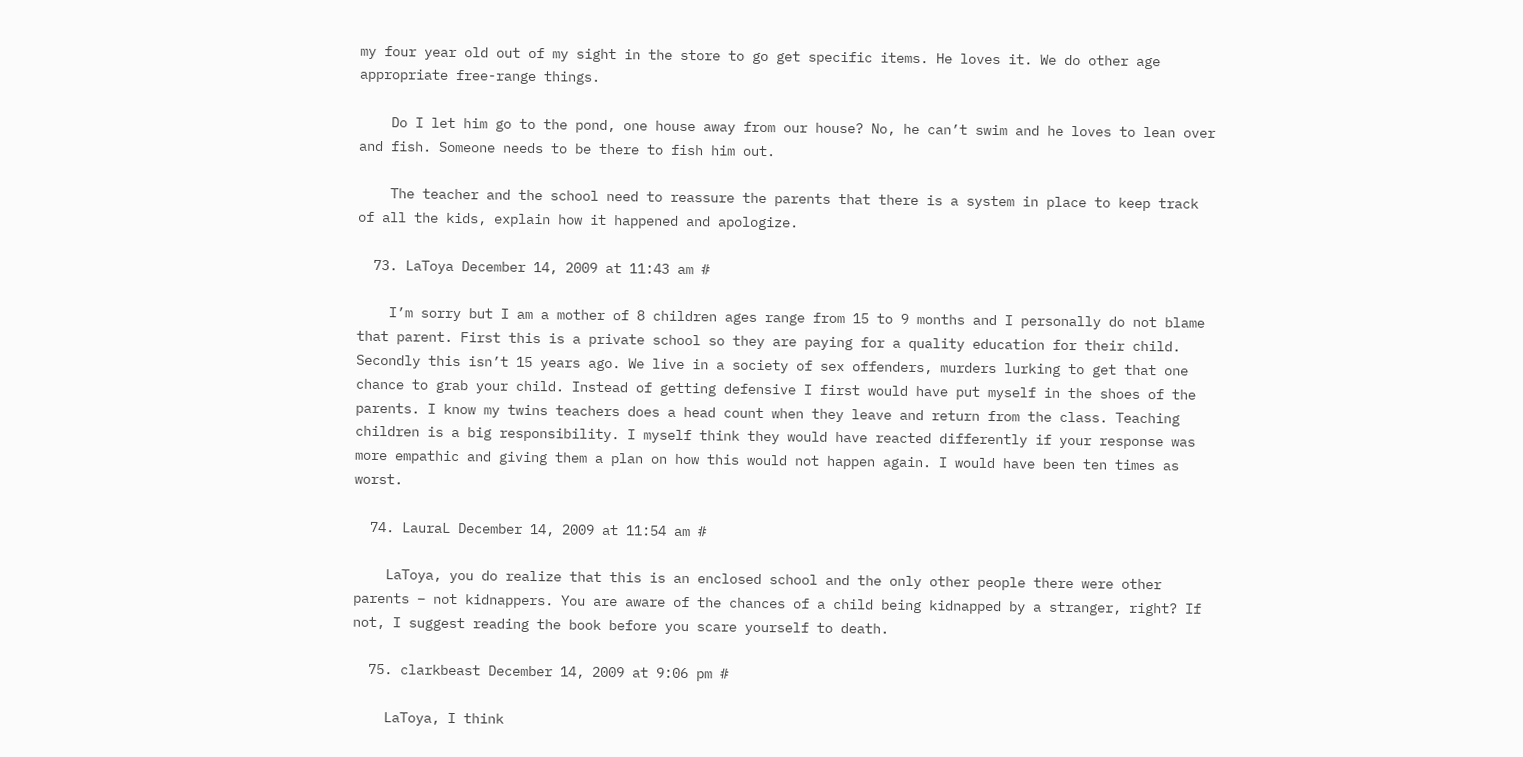my four year old out of my sight in the store to go get specific items. He loves it. We do other age appropriate free-range things.

    Do I let him go to the pond, one house away from our house? No, he can’t swim and he loves to lean over and fish. Someone needs to be there to fish him out.

    The teacher and the school need to reassure the parents that there is a system in place to keep track of all the kids, explain how it happened and apologize.

  73. LaToya December 14, 2009 at 11:43 am #

    I’m sorry but I am a mother of 8 children ages range from 15 to 9 months and I personally do not blame that parent. First this is a private school so they are paying for a quality education for their child. Secondly this isn’t 15 years ago. We live in a society of sex offenders, murders lurking to get that one chance to grab your child. Instead of getting defensive I first would have put myself in the shoes of the parents. I know my twins teachers does a head count when they leave and return from the class. Teaching children is a big responsibility. I myself think they would have reacted differently if your response was more empathic and giving them a plan on how this would not happen again. I would have been ten times as worst.

  74. LauraL December 14, 2009 at 11:54 am #

    LaToya, you do realize that this is an enclosed school and the only other people there were other parents – not kidnappers. You are aware of the chances of a child being kidnapped by a stranger, right? If not, I suggest reading the book before you scare yourself to death.

  75. clarkbeast December 14, 2009 at 9:06 pm #

    LaToya, I think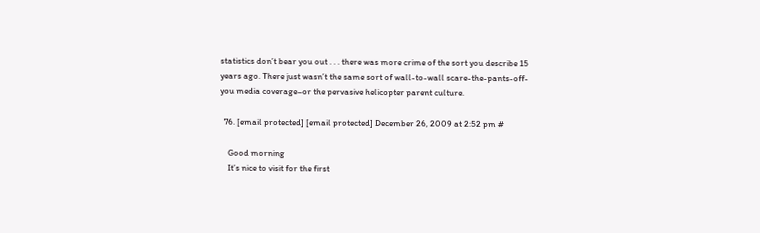statistics don’t bear you out . . . there was more crime of the sort you describe 15 years ago. There just wasn’t the same sort of wall-to-wall scare-the-pants-off-you media coverage–or the pervasive helicopter parent culture.

  76. [email protected] [email protected] December 26, 2009 at 2:52 pm #

    Good morning
    It’s nice to visit for the first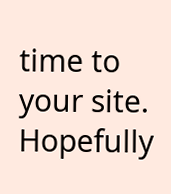time to your site. Hopefully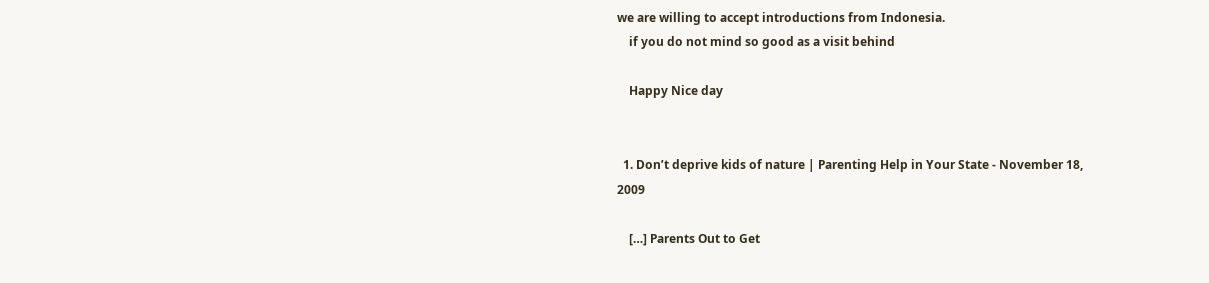we are willing to accept introductions from Indonesia.
    if you do not mind so good as a visit behind

    Happy Nice day


  1. Don’t deprive kids of nature | Parenting Help in Your State - November 18, 2009

    […] Parents Out to Get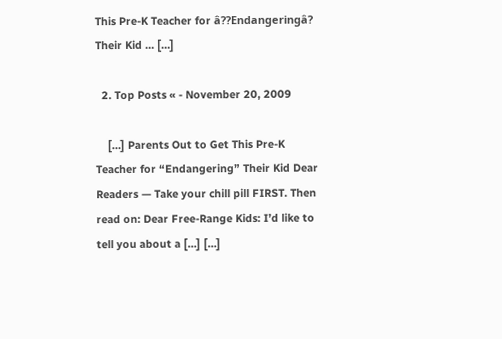This Pre-K Teacher for â??Endangeringâ? Their Kid … […]

  2. Top Posts « - November 20, 2009

    […] Parents Out to Get This Pre-K Teacher for “Endangering” Their Kid Dear Readers — Take your chill pill FIRST. Then read on: Dear Free-Range Kids: I’d like to tell you about a […] […]